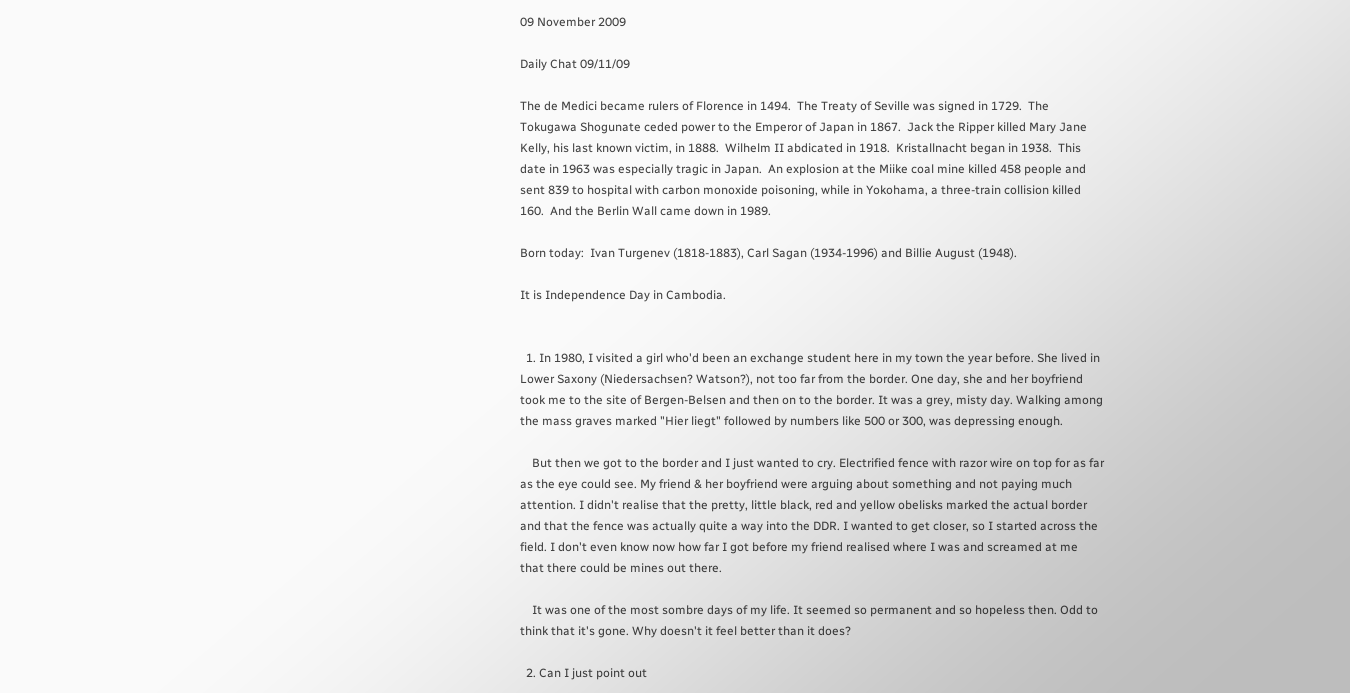09 November 2009

Daily Chat 09/11/09

The de Medici became rulers of Florence in 1494.  The Treaty of Seville was signed in 1729.  The Tokugawa Shogunate ceded power to the Emperor of Japan in 1867.  Jack the Ripper killed Mary Jane Kelly, his last known victim, in 1888.  Wilhelm II abdicated in 1918.  Kristallnacht began in 1938.  This date in 1963 was especially tragic in Japan.  An explosion at the Miike coal mine killed 458 people and sent 839 to hospital with carbon monoxide poisoning, while in Yokohama, a three-train collision killed 160.  And the Berlin Wall came down in 1989.

Born today:  Ivan Turgenev (1818-1883), Carl Sagan (1934-1996) and Billie August (1948).

It is Independence Day in Cambodia.


  1. In 1980, I visited a girl who'd been an exchange student here in my town the year before. She lived in Lower Saxony (Niedersachsen? Watson?), not too far from the border. One day, she and her boyfriend took me to the site of Bergen-Belsen and then on to the border. It was a grey, misty day. Walking among the mass graves marked "Hier liegt" followed by numbers like 500 or 300, was depressing enough.

    But then we got to the border and I just wanted to cry. Electrified fence with razor wire on top for as far as the eye could see. My friend & her boyfriend were arguing about something and not paying much attention. I didn't realise that the pretty, little black, red and yellow obelisks marked the actual border and that the fence was actually quite a way into the DDR. I wanted to get closer, so I started across the field. I don't even know now how far I got before my friend realised where I was and screamed at me that there could be mines out there.

    It was one of the most sombre days of my life. It seemed so permanent and so hopeless then. Odd to think that it's gone. Why doesn't it feel better than it does?

  2. Can I just point out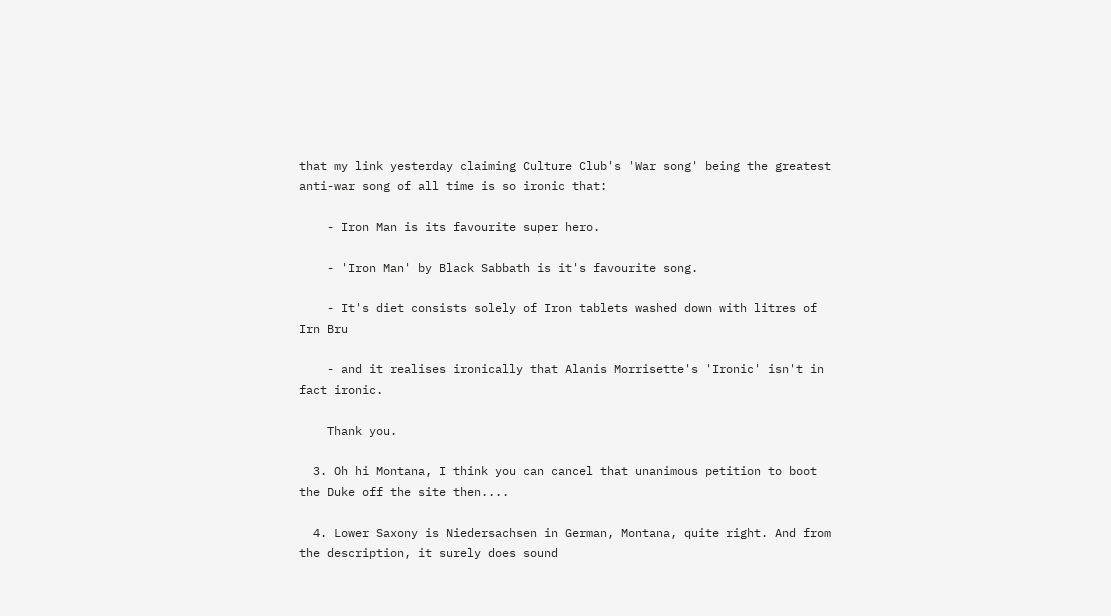that my link yesterday claiming Culture Club's 'War song' being the greatest anti-war song of all time is so ironic that:

    - Iron Man is its favourite super hero.

    - 'Iron Man' by Black Sabbath is it's favourite song.

    - It's diet consists solely of Iron tablets washed down with litres of Irn Bru

    - and it realises ironically that Alanis Morrisette's 'Ironic' isn't in fact ironic.

    Thank you.

  3. Oh hi Montana, I think you can cancel that unanimous petition to boot the Duke off the site then....

  4. Lower Saxony is Niedersachsen in German, Montana, quite right. And from the description, it surely does sound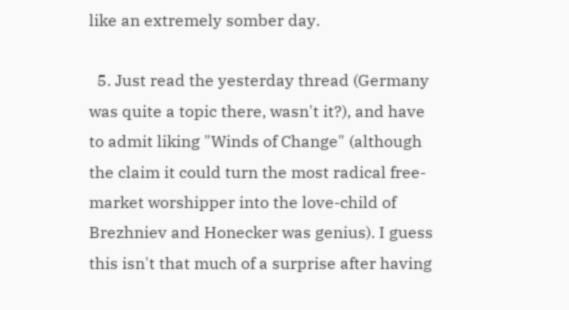like an extremely somber day.

  5. Just read the yesterday thread (Germany was quite a topic there, wasn't it?), and have to admit liking "Winds of Change" (although the claim it could turn the most radical free-market worshipper into the love-child of Brezhniev and Honecker was genius). I guess this isn't that much of a surprise after having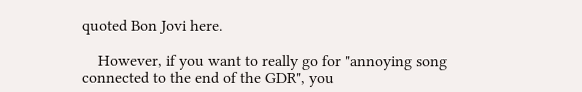quoted Bon Jovi here.

    However, if you want to really go for "annoying song connected to the end of the GDR", you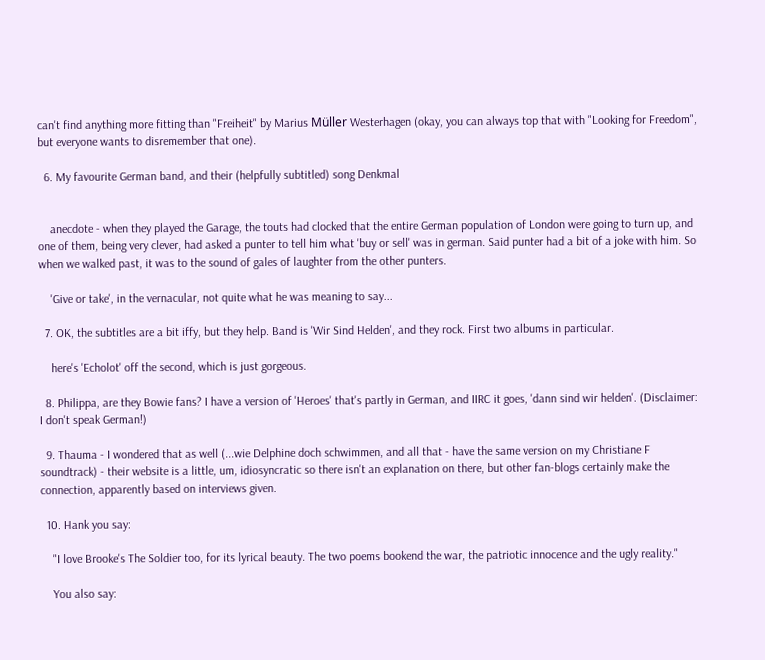can't find anything more fitting than "Freiheit" by Marius Müller Westerhagen (okay, you can always top that with "Looking for Freedom", but everyone wants to disremember that one).

  6. My favourite German band, and their (helpfully subtitled) song Denkmal


    anecdote - when they played the Garage, the touts had clocked that the entire German population of London were going to turn up, and one of them, being very clever, had asked a punter to tell him what 'buy or sell' was in german. Said punter had a bit of a joke with him. So when we walked past, it was to the sound of gales of laughter from the other punters.

    'Give or take', in the vernacular, not quite what he was meaning to say...

  7. OK, the subtitles are a bit iffy, but they help. Band is 'Wir Sind Helden', and they rock. First two albums in particular.

    here's 'Echolot' off the second, which is just gorgeous.

  8. Philippa, are they Bowie fans? I have a version of 'Heroes' that's partly in German, and IIRC it goes, 'dann sind wir helden'. (Disclaimer: I don't speak German!)

  9. Thauma - I wondered that as well (...wie Delphine doch schwimmen, and all that - have the same version on my Christiane F soundtrack) - their website is a little, um, idiosyncratic so there isn't an explanation on there, but other fan-blogs certainly make the connection, apparently based on interviews given.

  10. Hank you say:

    "I love Brooke's The Soldier too, for its lyrical beauty. The two poems bookend the war, the patriotic innocence and the ugly reality."

    You also say: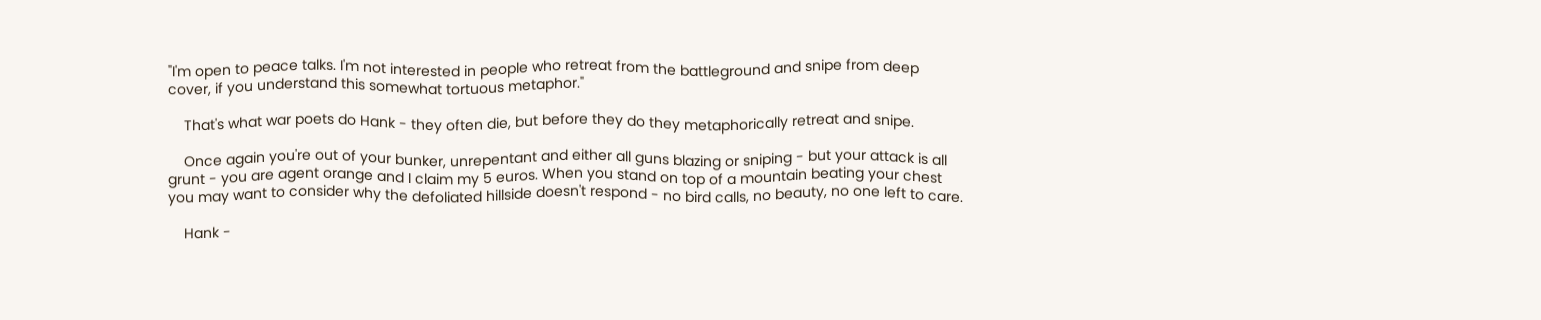"I'm open to peace talks. I'm not interested in people who retreat from the battleground and snipe from deep cover, if you understand this somewhat tortuous metaphor."

    That's what war poets do Hank - they often die, but before they do they metaphorically retreat and snipe.

    Once again you're out of your bunker, unrepentant and either all guns blazing or sniping - but your attack is all grunt - you are agent orange and I claim my 5 euros. When you stand on top of a mountain beating your chest you may want to consider why the defoliated hillside doesn't respond - no bird calls, no beauty, no one left to care.

    Hank -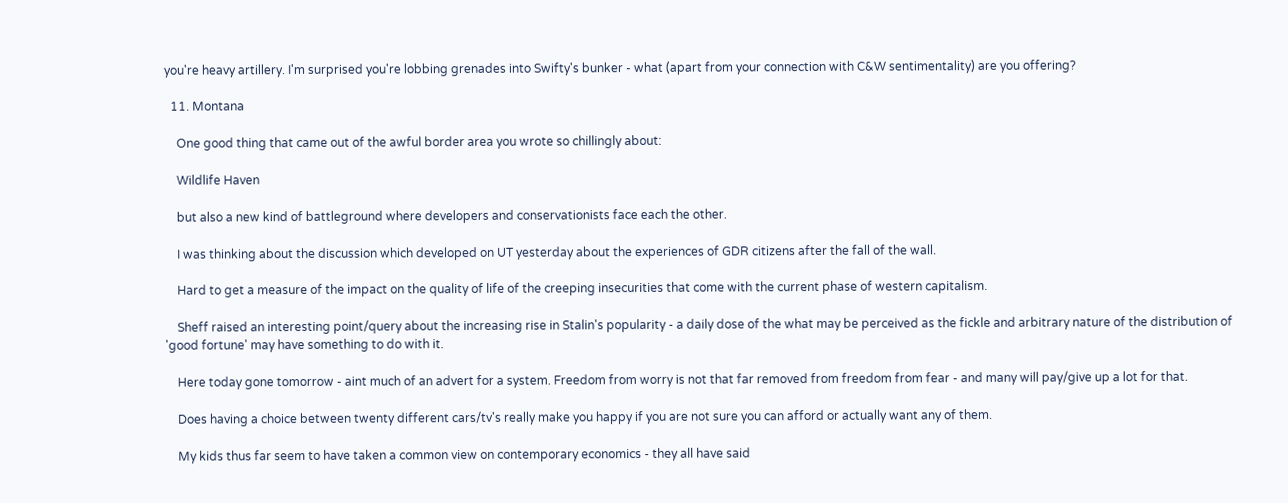you're heavy artillery. I'm surprised you're lobbing grenades into Swifty's bunker - what (apart from your connection with C&W sentimentality) are you offering?

  11. Montana

    One good thing that came out of the awful border area you wrote so chillingly about:

    Wildlife Haven

    but also a new kind of battleground where developers and conservationists face each the other.

    I was thinking about the discussion which developed on UT yesterday about the experiences of GDR citizens after the fall of the wall.

    Hard to get a measure of the impact on the quality of life of the creeping insecurities that come with the current phase of western capitalism.

    Sheff raised an interesting point/query about the increasing rise in Stalin's popularity - a daily dose of the what may be perceived as the fickle and arbitrary nature of the distribution of 'good fortune' may have something to do with it.

    Here today gone tomorrow - aint much of an advert for a system. Freedom from worry is not that far removed from freedom from fear - and many will pay/give up a lot for that.

    Does having a choice between twenty different cars/tv's really make you happy if you are not sure you can afford or actually want any of them.

    My kids thus far seem to have taken a common view on contemporary economics - they all have said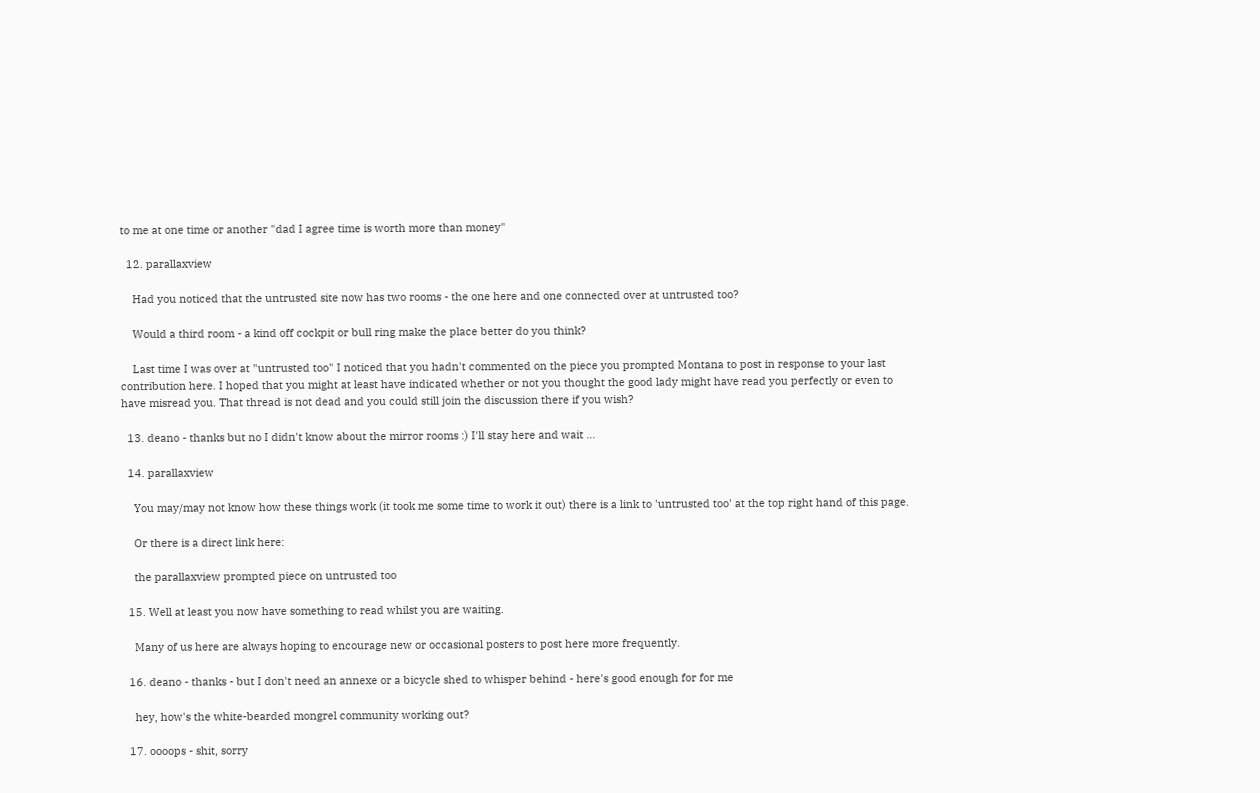to me at one time or another "dad I agree time is worth more than money"

  12. parallaxview

    Had you noticed that the untrusted site now has two rooms - the one here and one connected over at untrusted too?

    Would a third room - a kind off cockpit or bull ring make the place better do you think?

    Last time I was over at "untrusted too" I noticed that you hadn't commented on the piece you prompted Montana to post in response to your last contribution here. I hoped that you might at least have indicated whether or not you thought the good lady might have read you perfectly or even to have misread you. That thread is not dead and you could still join the discussion there if you wish?

  13. deano - thanks but no I didn't know about the mirror rooms :) I'll stay here and wait ...

  14. parallaxview

    You may/may not know how these things work (it took me some time to work it out) there is a link to 'untrusted too' at the top right hand of this page.

    Or there is a direct link here:

    the parallaxview prompted piece on untrusted too

  15. Well at least you now have something to read whilst you are waiting.

    Many of us here are always hoping to encourage new or occasional posters to post here more frequently.

  16. deano - thanks - but I don't need an annexe or a bicycle shed to whisper behind - here's good enough for for me

    hey, how's the white-bearded mongrel community working out?

  17. oooops - shit, sorry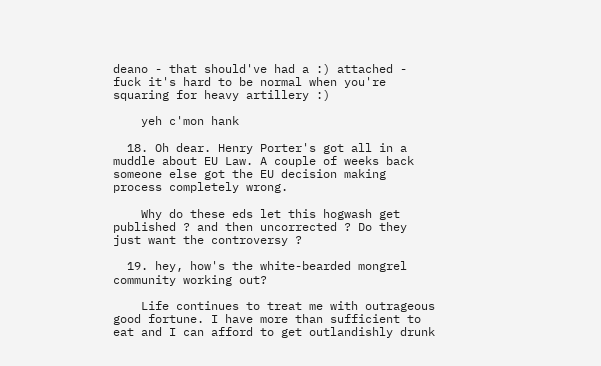deano - that should've had a :) attached - fuck it's hard to be normal when you're squaring for heavy artillery :)

    yeh c'mon hank

  18. Oh dear. Henry Porter's got all in a muddle about EU Law. A couple of weeks back someone else got the EU decision making process completely wrong.

    Why do these eds let this hogwash get published ? and then uncorrected ? Do they just want the controversy ?

  19. hey, how's the white-bearded mongrel community working out?

    Life continues to treat me with outrageous good fortune. I have more than sufficient to eat and I can afford to get outlandishly drunk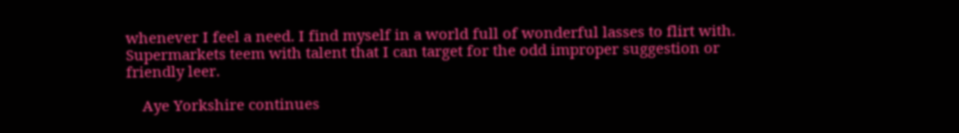whenever I feel a need. I find myself in a world full of wonderful lasses to flirt with. Supermarkets teem with talent that I can target for the odd improper suggestion or friendly leer.

    Aye Yorkshire continues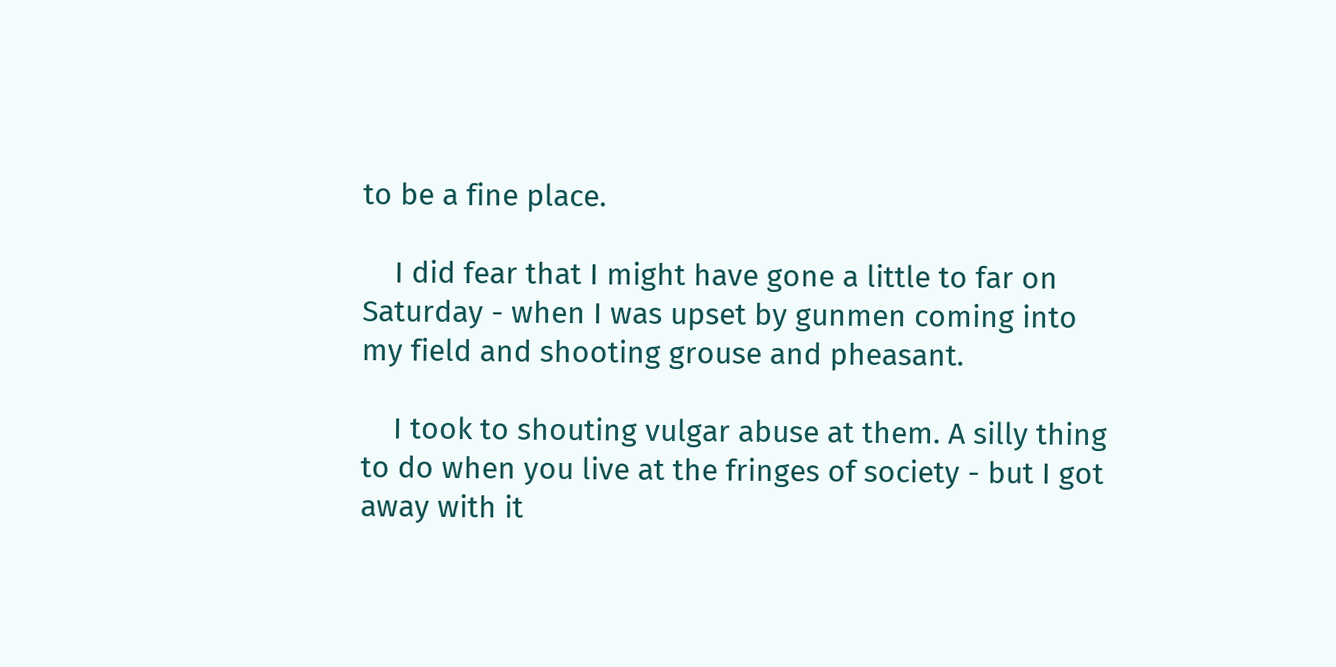to be a fine place.

    I did fear that I might have gone a little to far on Saturday - when I was upset by gunmen coming into my field and shooting grouse and pheasant.

    I took to shouting vulgar abuse at them. A silly thing to do when you live at the fringes of society - but I got away with it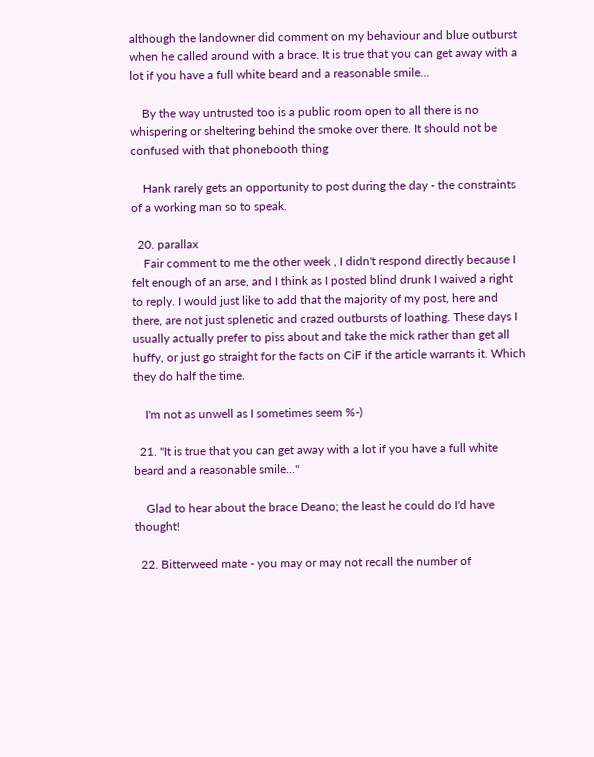although the landowner did comment on my behaviour and blue outburst when he called around with a brace. It is true that you can get away with a lot if you have a full white beard and a reasonable smile...

    By the way untrusted too is a public room open to all there is no whispering or sheltering behind the smoke over there. It should not be confused with that phonebooth thing

    Hank rarely gets an opportunity to post during the day - the constraints of a working man so to speak.

  20. parallax
    Fair comment to me the other week , I didn't respond directly because I felt enough of an arse, and I think as I posted blind drunk I waived a right to reply. I would just like to add that the majority of my post, here and there, are not just splenetic and crazed outbursts of loathing. These days I usually actually prefer to piss about and take the mick rather than get all huffy, or just go straight for the facts on CiF if the article warrants it. Which they do half the time.

    I'm not as unwell as I sometimes seem %-)

  21. "It is true that you can get away with a lot if you have a full white beard and a reasonable smile..."

    Glad to hear about the brace Deano; the least he could do I'd have thought!

  22. Bitterweed mate - you may or may not recall the number of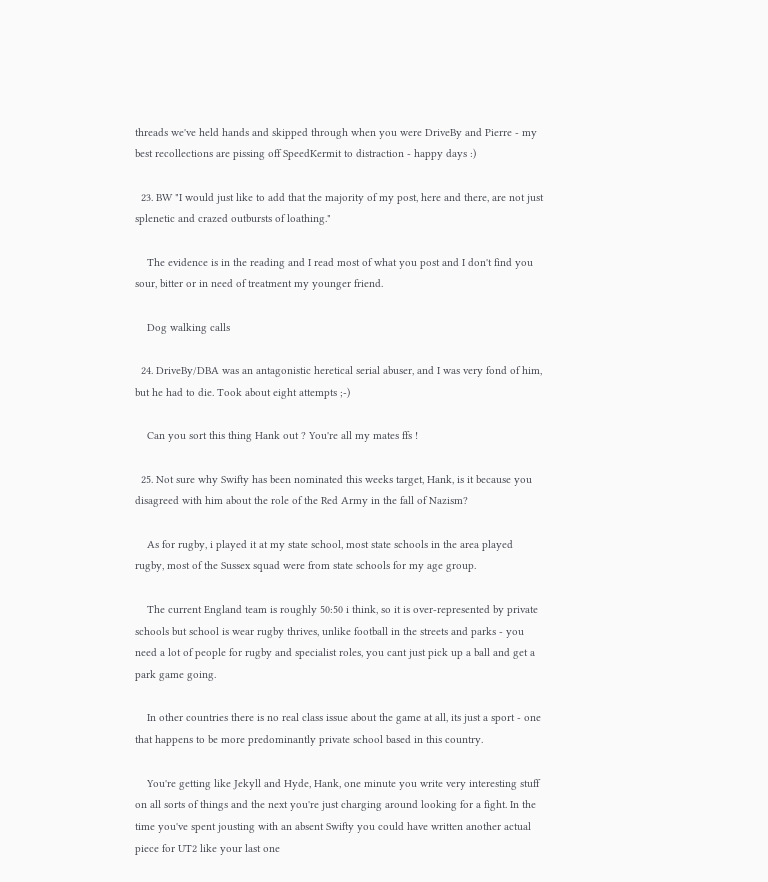threads we've held hands and skipped through when you were DriveBy and Pierre - my best recollections are pissing off SpeedKermit to distraction - happy days :)

  23. BW "I would just like to add that the majority of my post, here and there, are not just splenetic and crazed outbursts of loathing."

    The evidence is in the reading and I read most of what you post and I don't find you sour, bitter or in need of treatment my younger friend.

    Dog walking calls

  24. DriveBy/DBA was an antagonistic heretical serial abuser, and I was very fond of him, but he had to die. Took about eight attempts ;-)

    Can you sort this thing Hank out ? You're all my mates ffs !

  25. Not sure why Swifty has been nominated this weeks target, Hank, is it because you disagreed with him about the role of the Red Army in the fall of Nazism?

    As for rugby, i played it at my state school, most state schools in the area played rugby, most of the Sussex squad were from state schools for my age group.

    The current England team is roughly 50:50 i think, so it is over-represented by private schools but school is wear rugby thrives, unlike football in the streets and parks - you need a lot of people for rugby and specialist roles, you cant just pick up a ball and get a park game going.

    In other countries there is no real class issue about the game at all, its just a sport - one that happens to be more predominantly private school based in this country.

    You're getting like Jekyll and Hyde, Hank, one minute you write very interesting stuff on all sorts of things and the next you're just charging around looking for a fight. In the time you've spent jousting with an absent Swifty you could have written another actual piece for UT2 like your last one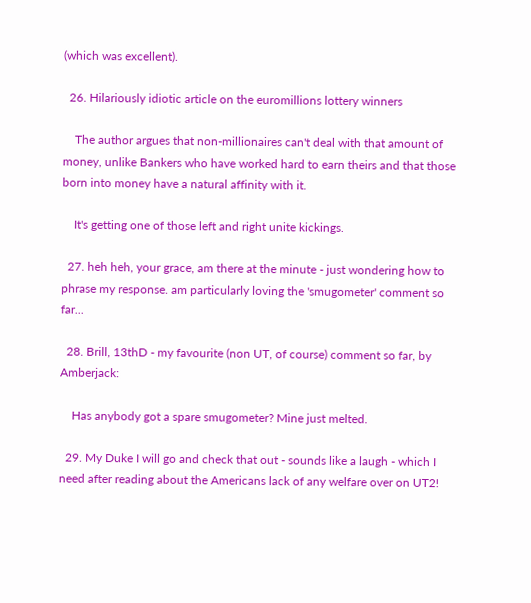(which was excellent).

  26. Hilariously idiotic article on the euromillions lottery winners

    The author argues that non-millionaires can't deal with that amount of money, unlike Bankers who have worked hard to earn theirs and that those born into money have a natural affinity with it.

    It's getting one of those left and right unite kickings.

  27. heh heh, your grace, am there at the minute - just wondering how to phrase my response. am particularly loving the 'smugometer' comment so far...

  28. Brill, 13thD - my favourite (non UT, of course) comment so far, by Amberjack:

    Has anybody got a spare smugometer? Mine just melted.

  29. My Duke I will go and check that out - sounds like a laugh - which I need after reading about the Americans lack of any welfare over on UT2!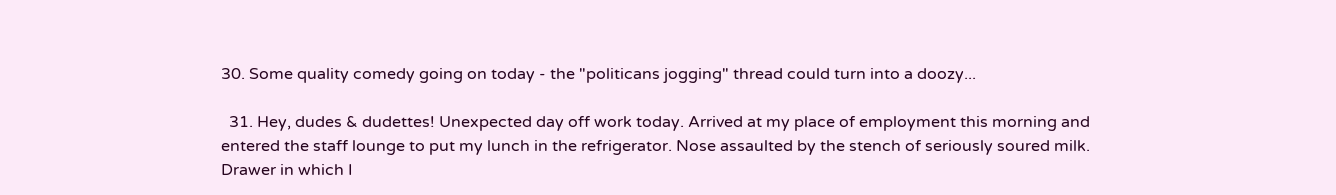30. Some quality comedy going on today - the "politicans jogging" thread could turn into a doozy...

  31. Hey, dudes & dudettes! Unexpected day off work today. Arrived at my place of employment this morning and entered the staff lounge to put my lunch in the refrigerator. Nose assaulted by the stench of seriously soured milk. Drawer in which I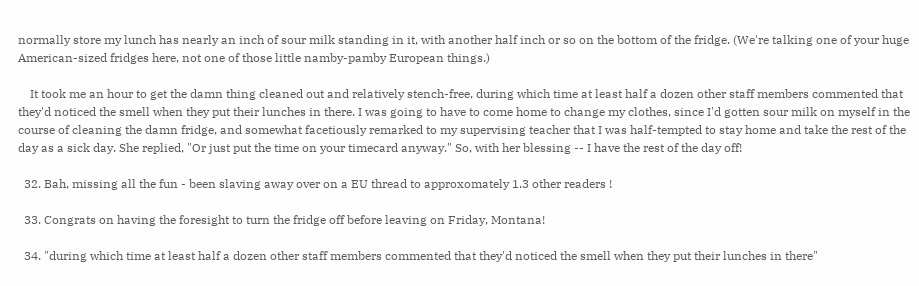normally store my lunch has nearly an inch of sour milk standing in it, with another half inch or so on the bottom of the fridge. (We're talking one of your huge American-sized fridges here, not one of those little namby-pamby European things.)

    It took me an hour to get the damn thing cleaned out and relatively stench-free, during which time at least half a dozen other staff members commented that they'd noticed the smell when they put their lunches in there. I was going to have to come home to change my clothes, since I'd gotten sour milk on myself in the course of cleaning the damn fridge, and somewhat facetiously remarked to my supervising teacher that I was half-tempted to stay home and take the rest of the day as a sick day. She replied, "Or just put the time on your timecard anyway." So, with her blessing -- I have the rest of the day off!

  32. Bah, missing all the fun - been slaving away over on a EU thread to approxomately 1.3 other readers !

  33. Congrats on having the foresight to turn the fridge off before leaving on Friday, Montana!

  34. "during which time at least half a dozen other staff members commented that they'd noticed the smell when they put their lunches in there"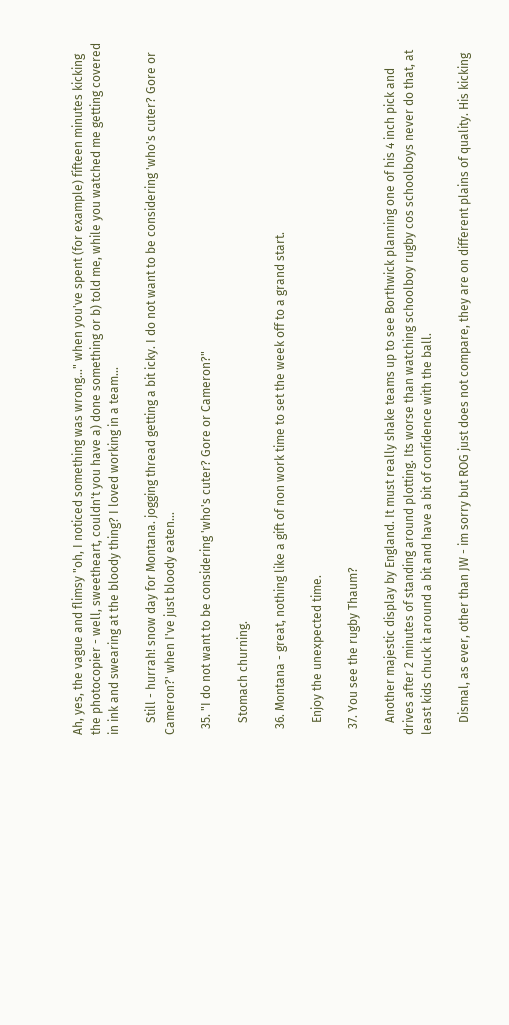Ah, yes, the vague and flimsy "oh, I noticed something was wrong..." when you've spent (for example) fifteen minutes kicking the photocopier - well, sweetheart, couldn't you have a) done something or b) told me, while you watched me getting covered in ink and swearing at the bloody thing? I loved working in a team...

    Still - hurrah! snow day for Montana. jogging thread getting a bit icky. I do not want to be considering 'who's cuter? Gore or Cameron?' when I've just bloody eaten...

  35. "I do not want to be considering 'who's cuter? Gore or Cameron?"

    Stomach churning.

  36. Montana - great, nothing like a gift of non work time to set the week off to a grand start.

    Enjoy the unexpected time.

  37. You see the rugby Thaum?

    Another majestic display by England. It must really shake teams up to see Borthwick planning one of his 4 inch pick and drives after 2 minutes of standing around plotting. Its worse than watching schoolboy rugby cos schoolboys never do that, at least kids chuck it around a bit and have a bit of confidence with the ball.

    Dismal, as ever, other than JW - im sorry but ROG just does not compare, they are on different plains of quality. His kicking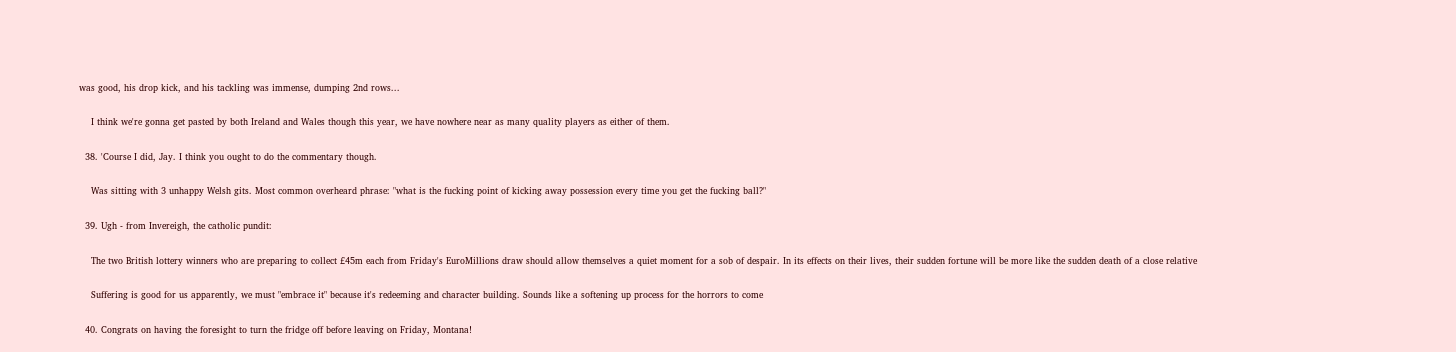was good, his drop kick, and his tackling was immense, dumping 2nd rows...

    I think we're gonna get pasted by both Ireland and Wales though this year, we have nowhere near as many quality players as either of them.

  38. 'Course I did, Jay. I think you ought to do the commentary though.

    Was sitting with 3 unhappy Welsh gits. Most common overheard phrase: "what is the fucking point of kicking away possession every time you get the fucking ball?"

  39. Ugh - from Invereigh, the catholic pundit:

    The two British lottery winners who are preparing to collect £45m each from Friday's EuroMillions draw should allow themselves a quiet moment for a sob of despair. In its effects on their lives, their sudden fortune will be more like the sudden death of a close relative

    Suffering is good for us apparently, we must "embrace it" because it's redeeming and character building. Sounds like a softening up process for the horrors to come

  40. Congrats on having the foresight to turn the fridge off before leaving on Friday, Montana!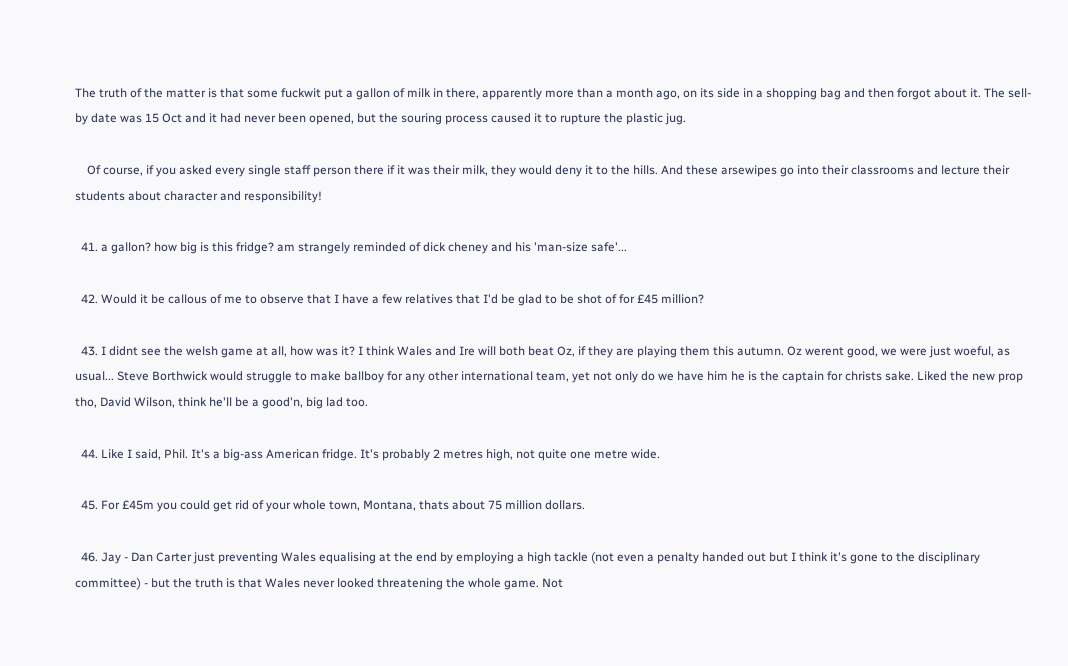The truth of the matter is that some fuckwit put a gallon of milk in there, apparently more than a month ago, on its side in a shopping bag and then forgot about it. The sell-by date was 15 Oct and it had never been opened, but the souring process caused it to rupture the plastic jug.

    Of course, if you asked every single staff person there if it was their milk, they would deny it to the hills. And these arsewipes go into their classrooms and lecture their students about character and responsibility!

  41. a gallon? how big is this fridge? am strangely reminded of dick cheney and his 'man-size safe'...

  42. Would it be callous of me to observe that I have a few relatives that I'd be glad to be shot of for £45 million?

  43. I didnt see the welsh game at all, how was it? I think Wales and Ire will both beat Oz, if they are playing them this autumn. Oz werent good, we were just woeful, as usual... Steve Borthwick would struggle to make ballboy for any other international team, yet not only do we have him he is the captain for christs sake. Liked the new prop tho, David Wilson, think he'll be a good'n, big lad too.

  44. Like I said, Phil. It's a big-ass American fridge. It's probably 2 metres high, not quite one metre wide.

  45. For £45m you could get rid of your whole town, Montana, thats about 75 million dollars.

  46. Jay - Dan Carter just preventing Wales equalising at the end by employing a high tackle (not even a penalty handed out but I think it's gone to the disciplinary committee) - but the truth is that Wales never looked threatening the whole game. Not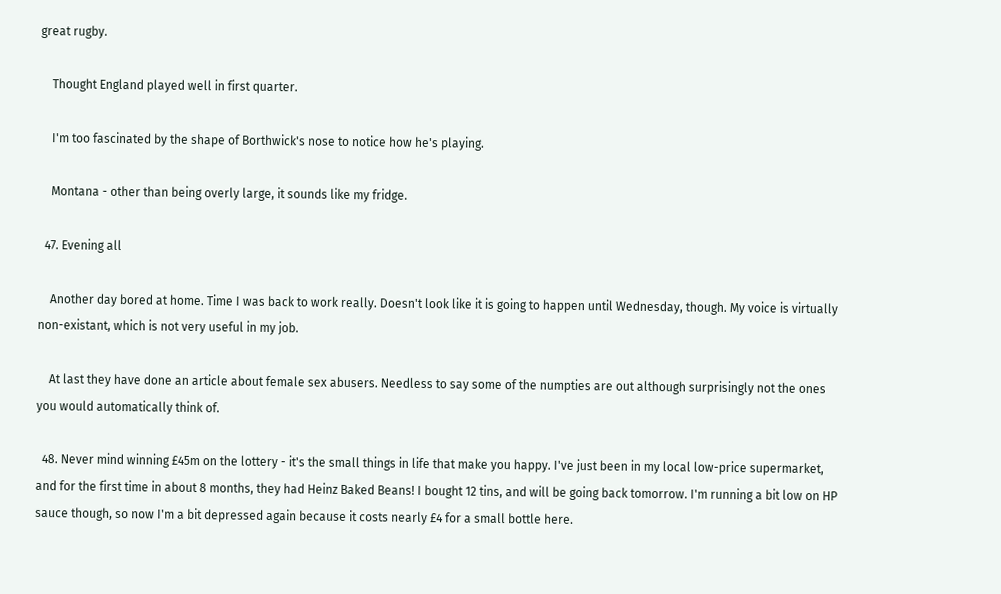great rugby.

    Thought England played well in first quarter.

    I'm too fascinated by the shape of Borthwick's nose to notice how he's playing.

    Montana - other than being overly large, it sounds like my fridge.

  47. Evening all

    Another day bored at home. Time I was back to work really. Doesn't look like it is going to happen until Wednesday, though. My voice is virtually non-existant, which is not very useful in my job.

    At last they have done an article about female sex abusers. Needless to say some of the numpties are out although surprisingly not the ones you would automatically think of.

  48. Never mind winning £45m on the lottery - it's the small things in life that make you happy. I've just been in my local low-price supermarket, and for the first time in about 8 months, they had Heinz Baked Beans! I bought 12 tins, and will be going back tomorrow. I'm running a bit low on HP sauce though, so now I'm a bit depressed again because it costs nearly £4 for a small bottle here.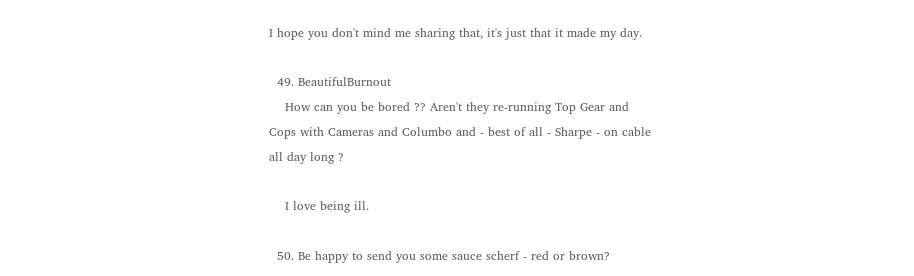I hope you don't mind me sharing that, it's just that it made my day.

  49. BeautifulBurnout
    How can you be bored ?? Aren't they re-running Top Gear and Cops with Cameras and Columbo and - best of all - Sharpe - on cable all day long ?

    I love being ill.

  50. Be happy to send you some sauce scherf - red or brown?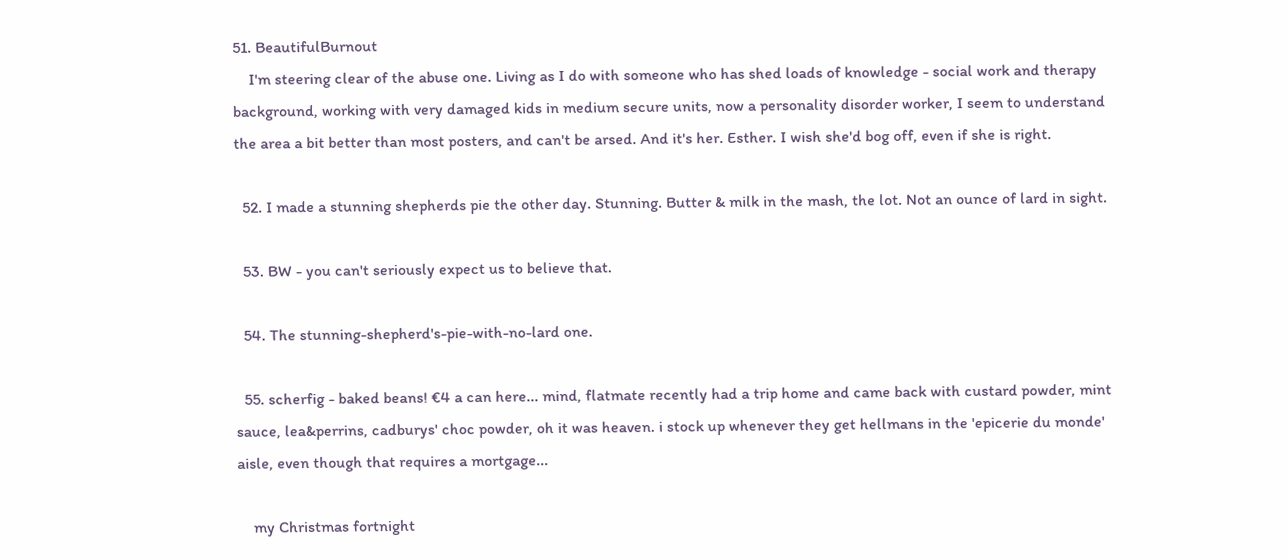51. BeautifulBurnout
    I'm steering clear of the abuse one. Living as I do with someone who has shed loads of knowledge - social work and therapy background, working with very damaged kids in medium secure units, now a personality disorder worker, I seem to understand the area a bit better than most posters, and can't be arsed. And it's her. Esther. I wish she'd bog off, even if she is right.

  52. I made a stunning shepherds pie the other day. Stunning. Butter & milk in the mash, the lot. Not an ounce of lard in sight.

  53. BW - you can't seriously expect us to believe that.

  54. The stunning-shepherd's-pie-with-no-lard one.

  55. scherfig - baked beans! €4 a can here... mind, flatmate recently had a trip home and came back with custard powder, mint sauce, lea&perrins, cadburys' choc powder, oh it was heaven. i stock up whenever they get hellmans in the 'epicerie du monde' aisle, even though that requires a mortgage...

    my Christmas fortnight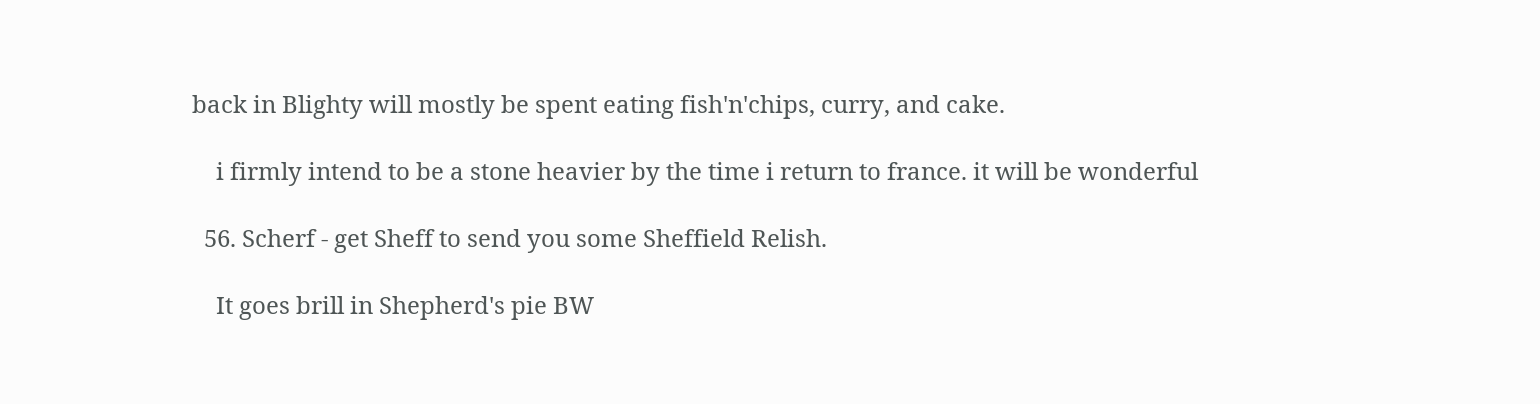back in Blighty will mostly be spent eating fish'n'chips, curry, and cake.

    i firmly intend to be a stone heavier by the time i return to france. it will be wonderful

  56. Scherf - get Sheff to send you some Sheffield Relish.

    It goes brill in Shepherd's pie BW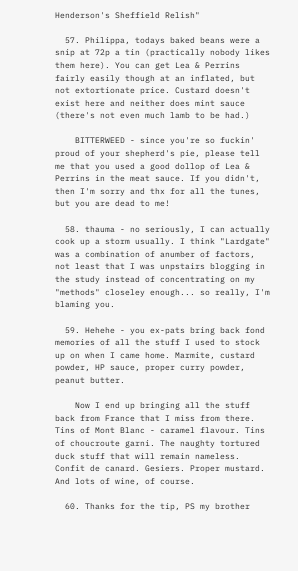Henderson's Sheffield Relish"

  57. Philippa, todays baked beans were a snip at 72p a tin (practically nobody likes them here). You can get Lea & Perrins fairly easily though at an inflated, but not extortionate price. Custard doesn't exist here and neither does mint sauce (there's not even much lamb to be had.)

    BITTERWEED - since you're so fuckin' proud of your shepherd's pie, please tell me that you used a good dollop of Lea & Perrins in the meat sauce. If you didn't, then I'm sorry and thx for all the tunes, but you are dead to me!

  58. thauma - no seriously, I can actually cook up a storm usually. I think "Lardgate" was a combination of anumber of factors, not least that I was unpstairs blogging in the study instead of concentrating on my "methods" closeley enough... so really, I'm blaming you.

  59. Hehehe - you ex-pats bring back fond memories of all the stuff I used to stock up on when I came home. Marmite, custard powder, HP sauce, proper curry powder, peanut butter.

    Now I end up bringing all the stuff back from France that I miss from there. Tins of Mont Blanc - caramel flavour. Tins of choucroute garni. The naughty tortured duck stuff that will remain nameless. Confit de canard. Gesiers. Proper mustard. And lots of wine, of course.

  60. Thanks for the tip, PS my brother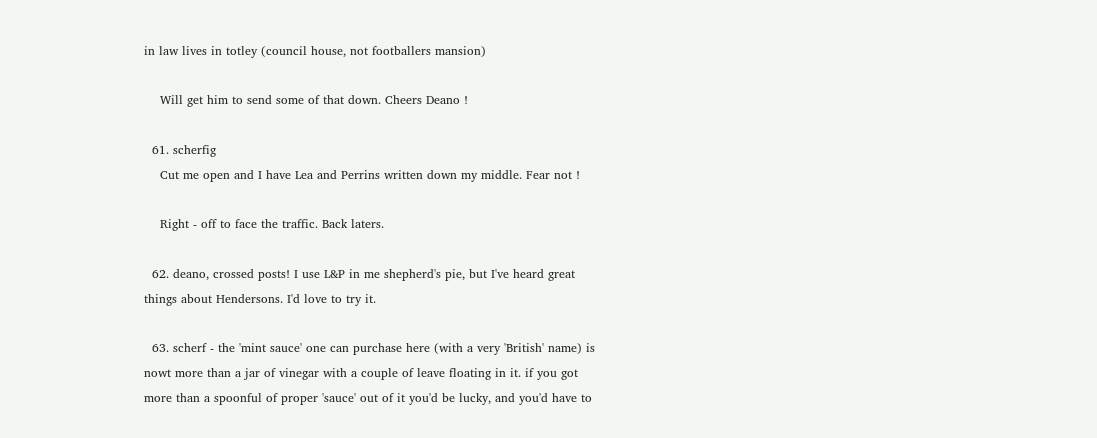in law lives in totley (council house, not footballers mansion)

    Will get him to send some of that down. Cheers Deano !

  61. scherfig
    Cut me open and I have Lea and Perrins written down my middle. Fear not !

    Right - off to face the traffic. Back laters.

  62. deano, crossed posts! I use L&P in me shepherd's pie, but I've heard great things about Hendersons. I'd love to try it.

  63. scherf - the 'mint sauce' one can purchase here (with a very 'British' name) is nowt more than a jar of vinegar with a couple of leave floating in it. if you got more than a spoonful of proper 'sauce' out of it you'd be lucky, and you'd have to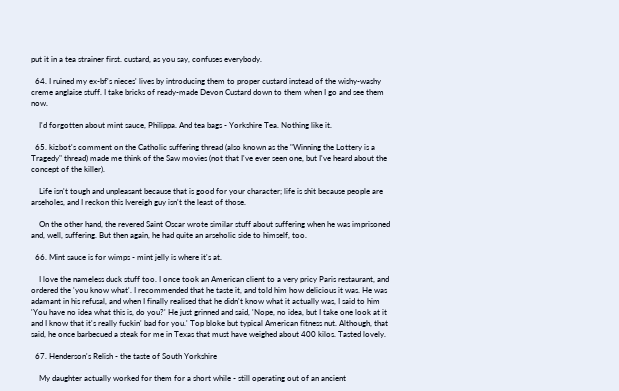put it in a tea strainer first. custard, as you say, confuses everybody.

  64. I ruined my ex-bf's nieces' lives by introducing them to proper custard instead of the wishy-washy creme anglaise stuff. I take bricks of ready-made Devon Custard down to them when I go and see them now.

    I'd forgotten about mint sauce, Philippa. And tea bags - Yorkshire Tea. Nothing like it.

  65. kizbot's comment on the Catholic suffering thread (also known as the "Winning the Lottery is a Tragedy" thread) made me think of the Saw movies (not that I've ever seen one, but I've heard about the concept of the killer).

    Life isn't tough and unpleasant because that is good for your character; life is shit because people are arseholes, and I reckon this Ivereigh guy isn't the least of those.

    On the other hand, the revered Saint Oscar wrote similar stuff about suffering when he was imprisoned and, well, suffering. But then again, he had quite an arseholic side to himself, too.

  66. Mint sauce is for wimps - mint jelly is where it's at.

    I love the nameless duck stuff too. I once took an American client to a very pricy Paris restaurant, and ordered the 'you know what'. I recommended that he taste it, and told him how delicious it was. He was adamant in his refusal, and when I finally realised that he didn't know what it actually was, I said to him 'You have no idea what this is, do you?' He just grinned and said, 'Nope, no idea, but I take one look at it and I know that it's really fuckin' bad for you.' Top bloke but typical American fitness nut. Although, that said, he once barbecued a steak for me in Texas that must have weighed about 400 kilos. Tasted lovely.

  67. Henderson's Relish - the taste of South Yorkshire

    My daughter actually worked for them for a short while - still operating out of an ancient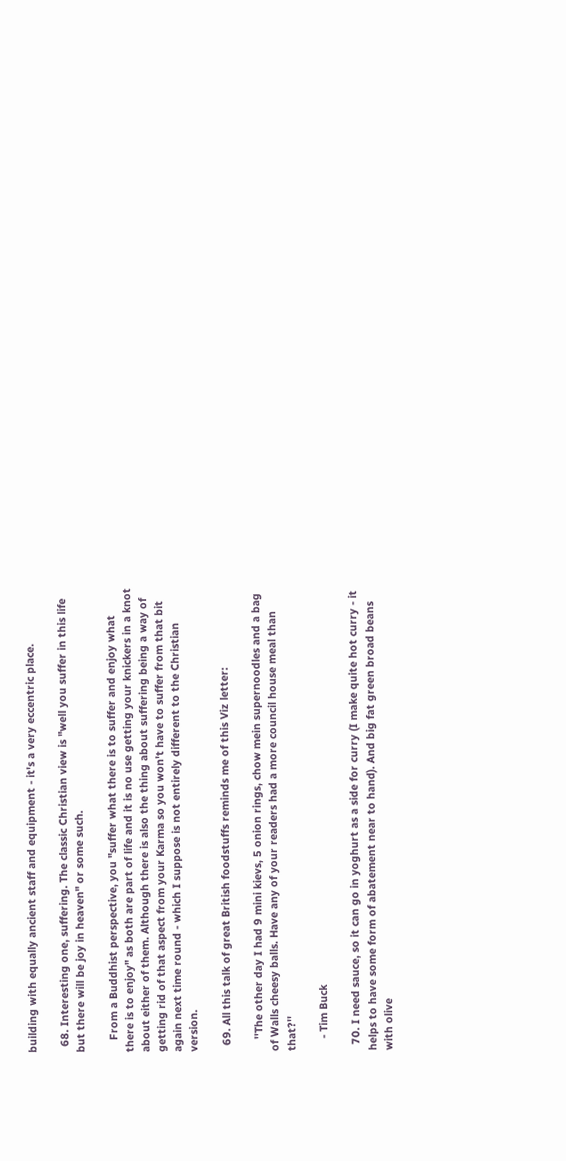building with equally ancient staff and equipment - it's a very eccentric place.

  68. Interesting one, suffering. The classic Christian view is "well you suffer in this life but there will be joy in heaven" or some such.

    From a Buddhist perspective, you "suffer what there is to suffer and enjoy what there is to enjoy" as both are part of life and it is no use getting your knickers in a knot about either of them. Although there is also the thing about suffering being a way of getting rid of that aspect from your Karma so you won't have to suffer from that bit again next time round - which I suppose is not entirely different to the Christian version.

  69. All this talk of great British foodstuffs reminds me of this Viz letter:

    ''The other day I had 9 mini kievs, 5 onion rings, chow mein supernoodles and a bag of Walls cheesy balls. Have any of your readers had a more council house meal than that?''

    - Tim Buck

  70. I need sauce, so it can go in yoghurt as a side for curry (I make quite hot curry - it helps to have some form of abatement near to hand). And big fat green broad beans with olive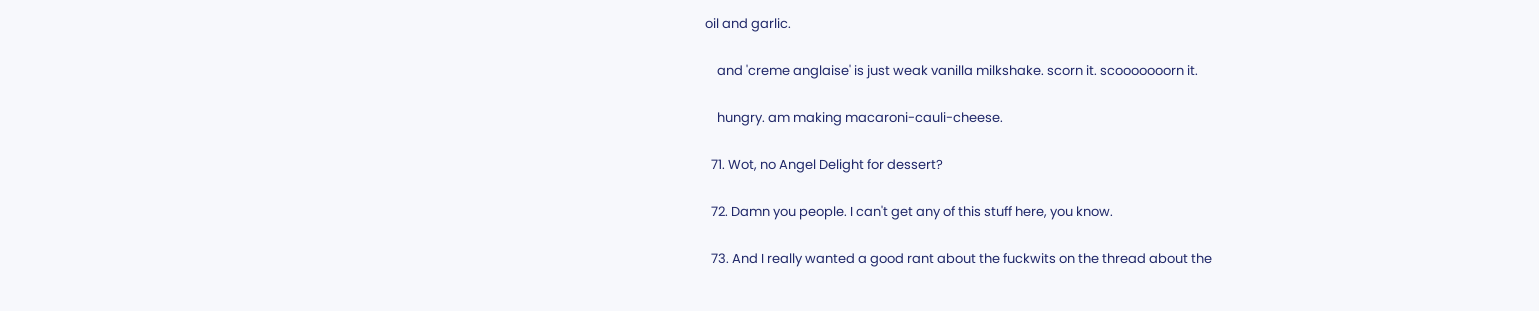oil and garlic.

    and 'creme anglaise' is just weak vanilla milkshake. scorn it. scooooooorn it.

    hungry. am making macaroni-cauli-cheese.

  71. Wot, no Angel Delight for dessert?

  72. Damn you people. I can't get any of this stuff here, you know.

  73. And I really wanted a good rant about the fuckwits on the thread about the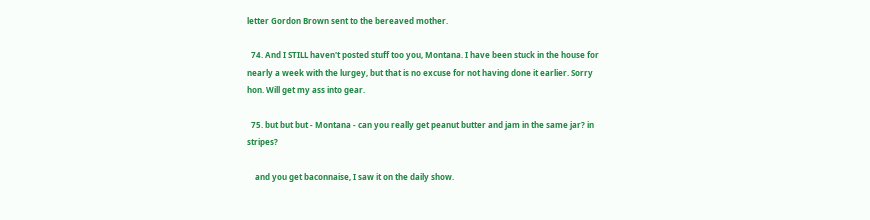letter Gordon Brown sent to the bereaved mother.

  74. And I STILL haven't posted stuff too you, Montana. I have been stuck in the house for nearly a week with the lurgey, but that is no excuse for not having done it earlier. Sorry hon. Will get my ass into gear.

  75. but but but - Montana - can you really get peanut butter and jam in the same jar? in stripes?

    and you get baconnaise, I saw it on the daily show.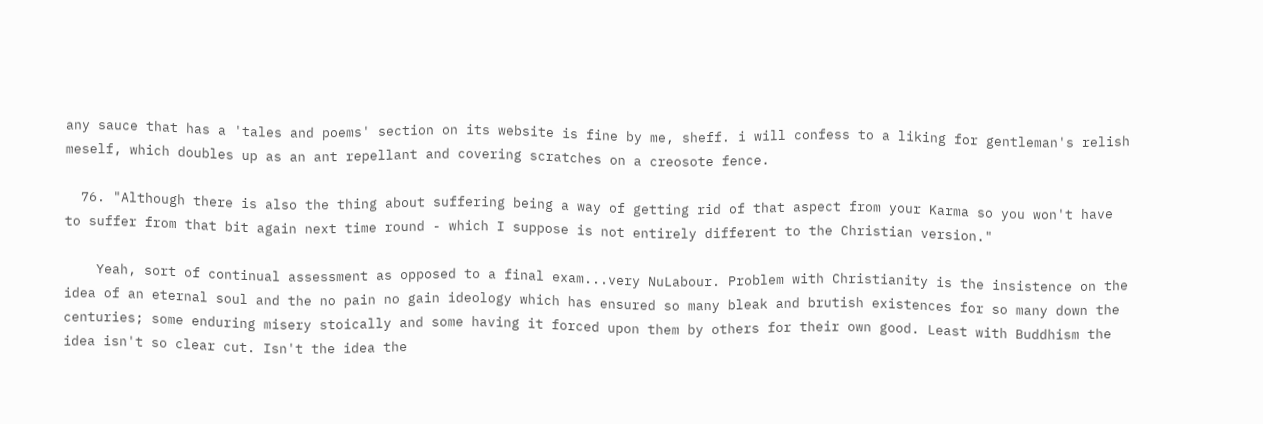any sauce that has a 'tales and poems' section on its website is fine by me, sheff. i will confess to a liking for gentleman's relish meself, which doubles up as an ant repellant and covering scratches on a creosote fence.

  76. "Although there is also the thing about suffering being a way of getting rid of that aspect from your Karma so you won't have to suffer from that bit again next time round - which I suppose is not entirely different to the Christian version."

    Yeah, sort of continual assessment as opposed to a final exam...very NuLabour. Problem with Christianity is the insistence on the idea of an eternal soul and the no pain no gain ideology which has ensured so many bleak and brutish existences for so many down the centuries; some enduring misery stoically and some having it forced upon them by others for their own good. Least with Buddhism the idea isn't so clear cut. Isn't the idea the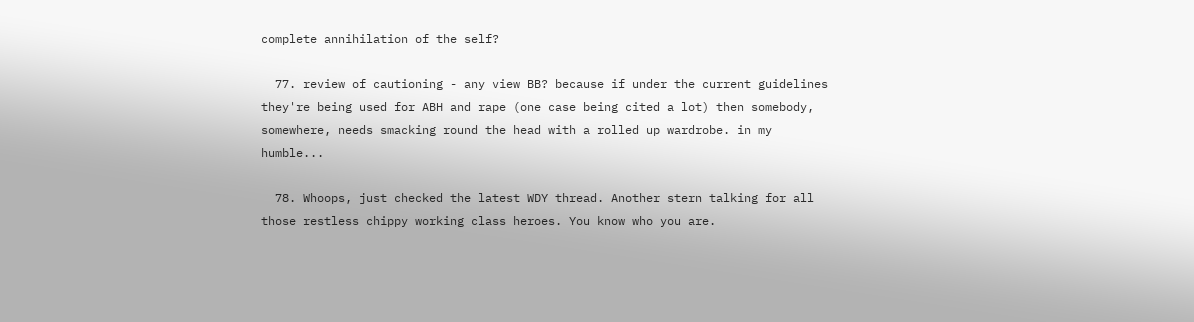complete annihilation of the self?

  77. review of cautioning - any view BB? because if under the current guidelines they're being used for ABH and rape (one case being cited a lot) then somebody, somewhere, needs smacking round the head with a rolled up wardrobe. in my humble...

  78. Whoops, just checked the latest WDY thread. Another stern talking for all those restless chippy working class heroes. You know who you are.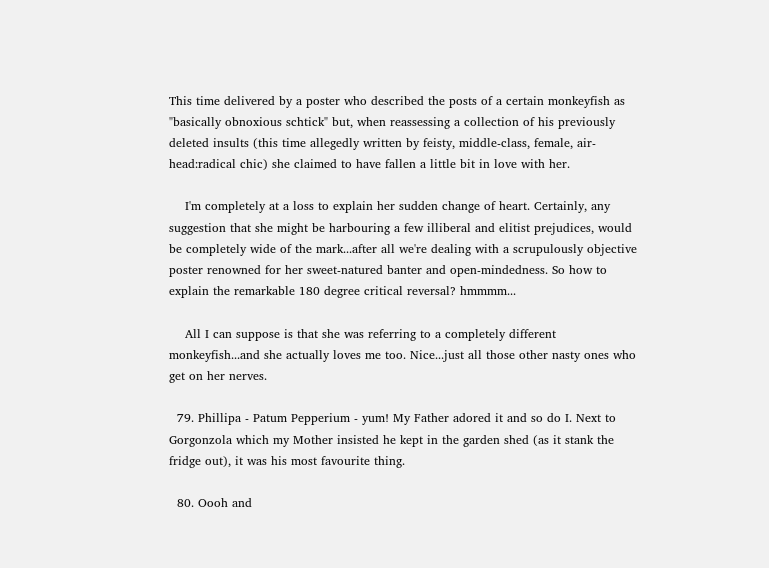This time delivered by a poster who described the posts of a certain monkeyfish as "basically obnoxious schtick" but, when reassessing a collection of his previously deleted insults (this time allegedly written by feisty, middle-class, female, air-head:radical chic) she claimed to have fallen a little bit in love with her.

    I'm completely at a loss to explain her sudden change of heart. Certainly, any suggestion that she might be harbouring a few illiberal and elitist prejudices, would be completely wide of the mark...after all we're dealing with a scrupulously objective poster renowned for her sweet-natured banter and open-mindedness. So how to explain the remarkable 180 degree critical reversal? hmmmm...

    All I can suppose is that she was referring to a completely different monkeyfish...and she actually loves me too. Nice...just all those other nasty ones who get on her nerves.

  79. Phillipa - Patum Pepperium - yum! My Father adored it and so do I. Next to Gorgonzola which my Mother insisted he kept in the garden shed (as it stank the fridge out), it was his most favourite thing.

  80. Oooh and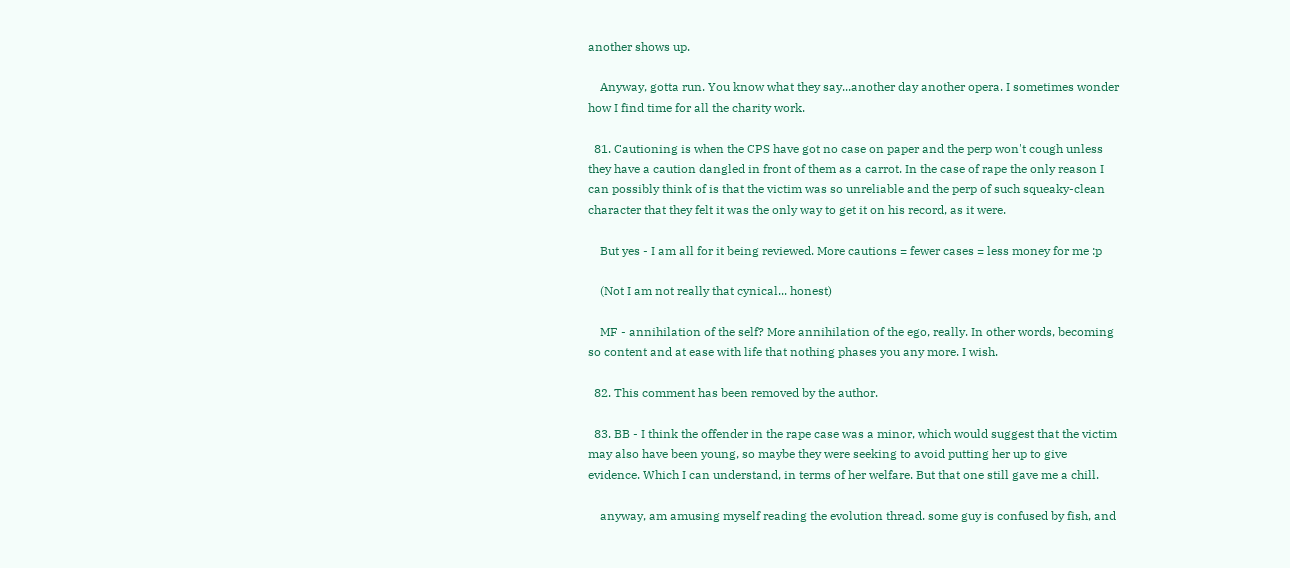another shows up.

    Anyway, gotta run. You know what they say...another day another opera. I sometimes wonder how I find time for all the charity work.

  81. Cautioning is when the CPS have got no case on paper and the perp won't cough unless they have a caution dangled in front of them as a carrot. In the case of rape the only reason I can possibly think of is that the victim was so unreliable and the perp of such squeaky-clean character that they felt it was the only way to get it on his record, as it were.

    But yes - I am all for it being reviewed. More cautions = fewer cases = less money for me :p

    (Not I am not really that cynical... honest)

    MF - annihilation of the self? More annihilation of the ego, really. In other words, becoming so content and at ease with life that nothing phases you any more. I wish.

  82. This comment has been removed by the author.

  83. BB - I think the offender in the rape case was a minor, which would suggest that the victim may also have been young, so maybe they were seeking to avoid putting her up to give evidence. Which I can understand, in terms of her welfare. But that one still gave me a chill.

    anyway, am amusing myself reading the evolution thread. some guy is confused by fish, and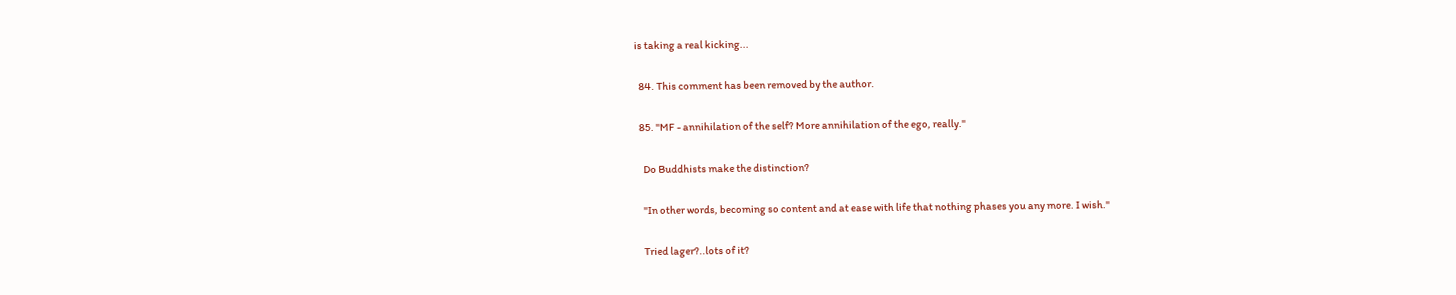is taking a real kicking...

  84. This comment has been removed by the author.

  85. "MF - annihilation of the self? More annihilation of the ego, really."

    Do Buddhists make the distinction?

    "In other words, becoming so content and at ease with life that nothing phases you any more. I wish."

    Tried lager?..lots of it?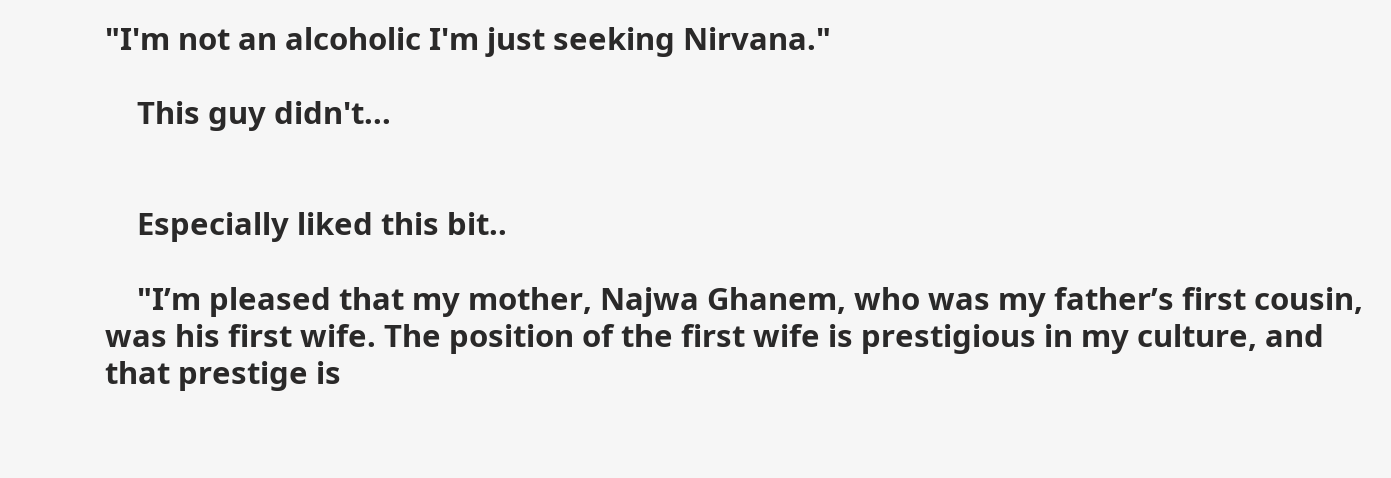"I'm not an alcoholic I'm just seeking Nirvana."

    This guy didn't...


    Especially liked this bit..

    "I’m pleased that my mother, Najwa Ghanem, who was my father’s first cousin, was his first wife. The position of the first wife is prestigious in my culture, and that prestige is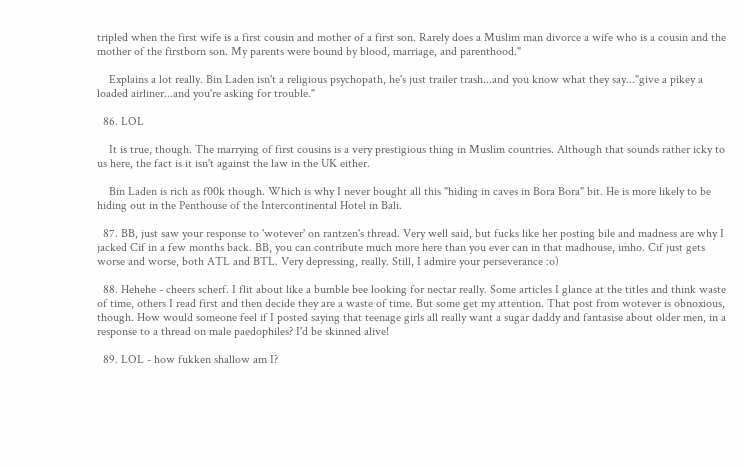tripled when the first wife is a first cousin and mother of a first son. Rarely does a Muslim man divorce a wife who is a cousin and the mother of the firstborn son. My parents were bound by blood, marriage, and parenthood."

    Explains a lot really. Bin Laden isn't a religious psychopath, he's just trailer trash...and you know what they say..."give a pikey a loaded airliner...and you're asking for trouble."

  86. LOL

    It is true, though. The marrying of first cousins is a very prestigious thing in Muslim countries. Although that sounds rather icky to us here, the fact is it isn't against the law in the UK either.

    Bin Laden is rich as f00k though. Which is why I never bought all this "hiding in caves in Bora Bora" bit. He is more likely to be hiding out in the Penthouse of the Intercontinental Hotel in Bali.

  87. BB, just saw your response to 'wotever' on rantzen's thread. Very well said, but fucks like her posting bile and madness are why I jacked Cif in a few months back. BB, you can contribute much more here than you ever can in that madhouse, imho. Cif just gets worse and worse, both ATL and BTL. Very depressing, really. Still, I admire your perseverance :o)

  88. Hehehe - cheers scherf. I flit about like a bumble bee looking for nectar really. Some articles I glance at the titles and think waste of time, others I read first and then decide they are a waste of time. But some get my attention. That post from wotever is obnoxious, though. How would someone feel if I posted saying that teenage girls all really want a sugar daddy and fantasise about older men, in a response to a thread on male paedophiles? I'd be skinned alive!

  89. LOL - how fukken shallow am I?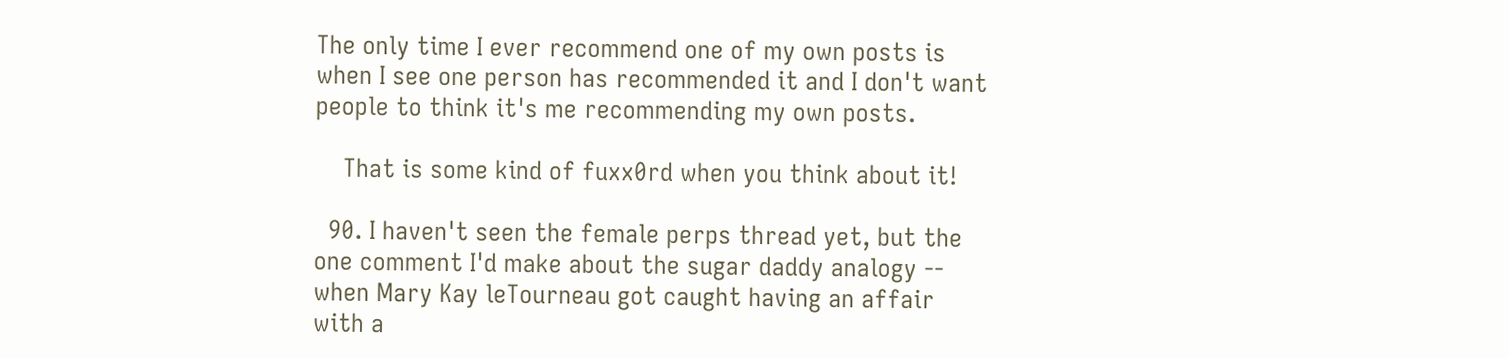The only time I ever recommend one of my own posts is when I see one person has recommended it and I don't want people to think it's me recommending my own posts.

    That is some kind of fuxx0rd when you think about it!

  90. I haven't seen the female perps thread yet, but the one comment I'd make about the sugar daddy analogy -- when Mary Kay leTourneau got caught having an affair with a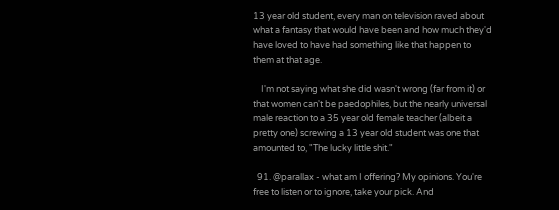13 year old student, every man on television raved about what a fantasy that would have been and how much they'd have loved to have had something like that happen to them at that age.

    I'm not saying what she did wasn't wrong (far from it) or that women can't be paedophiles, but the nearly universal male reaction to a 35 year old female teacher (albeit a pretty one) screwing a 13 year old student was one that amounted to, "The lucky little shit."

  91. @parallax - what am I offering? My opinions. You're free to listen or to ignore, take your pick. And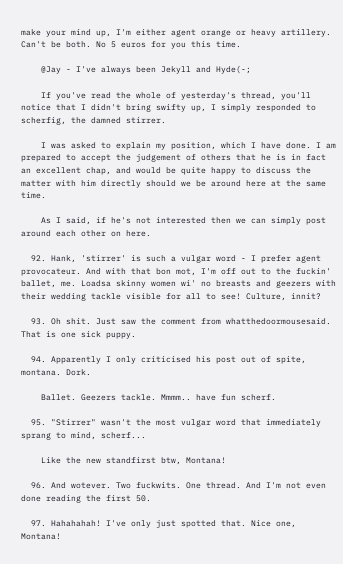make your mind up, I'm either agent orange or heavy artillery. Can't be both. No 5 euros for you this time.

    @Jay - I've always been Jekyll and Hyde(-;

    If you've read the whole of yesterday's thread, you'll notice that I didn't bring swifty up, I simply responded to scherfig, the damned stirrer.

    I was asked to explain my position, which I have done. I am prepared to accept the judgement of others that he is in fact an excellent chap, and would be quite happy to discuss the matter with him directly should we be around here at the same time.

    As I said, if he's not interested then we can simply post around each other on here.

  92. Hank, 'stirrer' is such a vulgar word - I prefer agent provocateur. And with that bon mot, I'm off out to the fuckin' ballet, me. Loadsa skinny women wi' no breasts and geezers with their wedding tackle visible for all to see! Culture, innit?

  93. Oh shit. Just saw the comment from whatthedoormousesaid. That is one sick puppy.

  94. Apparently I only criticised his post out of spite, montana. Dork.

    Ballet. Geezers tackle. Mmmm.. have fun scherf.

  95. "Stirrer" wasn't the most vulgar word that immediately sprang to mind, scherf...

    Like the new standfirst btw, Montana!

  96. And wotever. Two fuckwits. One thread. And I'm not even done reading the first 50.

  97. Hahahahah! I've only just spotted that. Nice one, Montana!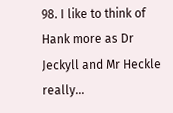98. I like to think of Hank more as Dr Jeckyll and Mr Heckle really...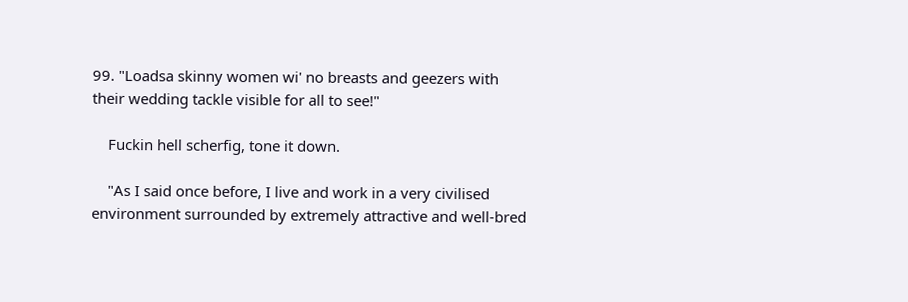99. "Loadsa skinny women wi' no breasts and geezers with their wedding tackle visible for all to see!"

    Fuckin hell scherfig, tone it down.

    "As I said once before, I live and work in a very civilised environment surrounded by extremely attractive and well-bred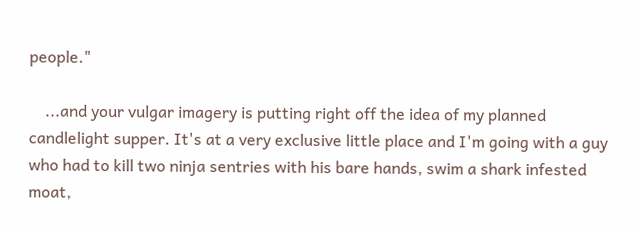people."

    ...and your vulgar imagery is putting right off the idea of my planned candlelight supper. It's at a very exclusive little place and I'm going with a guy who had to kill two ninja sentries with his bare hands, swim a shark infested moat,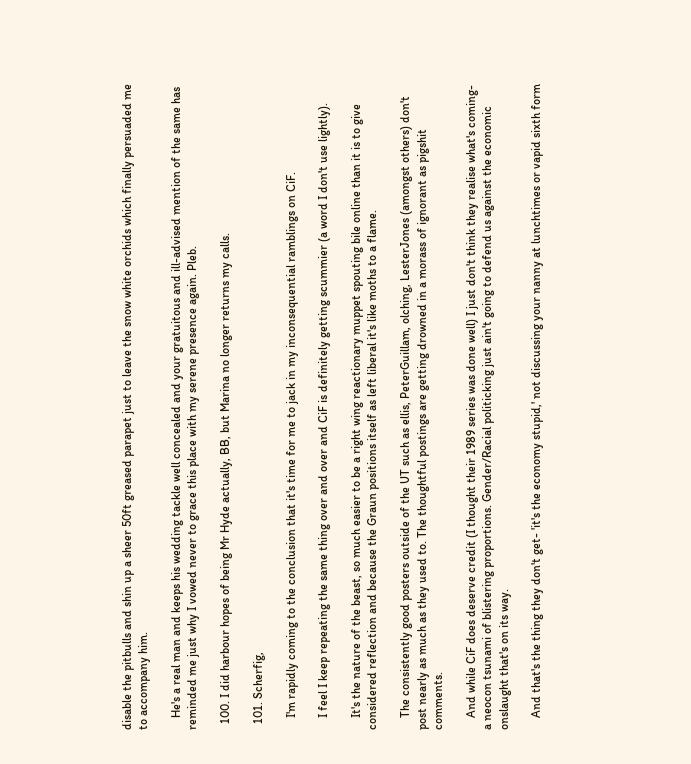disable the pitbulls and shin up a sheer 50ft greased parapet just to leave the snow white orchids which finally persuaded me to accompany him.

    He's a real man and keeps his wedding tackle well concealed and your gratuitous and ill-advised mention of the same has reminded me just why I vowed never to grace this place with my serene presence again. Pleb.

  100. I did harbour hopes of being Mr Hyde actually, BB, but Marina no longer returns my calls.

  101. Scherfig,

    I'm rapidly coming to the conclusion that it's time for me to jack in my inconsequential ramblings on CiF.

    I feel I keep repeating the same thing over and over and CiF is definitely getting scummier (a word I don't use lightly).

    It's the nature of the beast, so much easier to be a right wing reactionary muppet spouting bile online than it is to give considered reflection and because the Graun positions itself as left liberal it's like moths to a flame.

    The consistently good posters outside of the UT such as ellis, PeterGuillam, olching, LesterJones (amongst others) don't post nearly as much as they used to. The thoughtful postings are getting drowned in a morass of ignorant as pigshit comments.

    And while CiF does deserve credit (I thought their 1989 series was done well) I just don't think they realise what's coming- a neocon tsunami of blistering proportions. Gender/Racial politicking just ain't going to defend us against the economic onslaught that's on its way.

    And that's the thing they don't get- 'it's the economy stupid,' not discussing your nanny at lunchtimes or vapid sixth form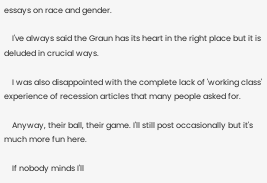essays on race and gender.

    I've always said the Graun has its heart in the right place but it is deluded in crucial ways.

    I was also disappointed with the complete lack of 'working class' experience of recession articles that many people asked for.

    Anyway, their ball, their game. I'll still post occasionally but it's much more fun here.

    If nobody minds I'll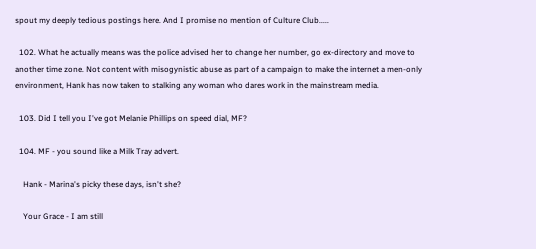spout my deeply tedious postings here. And I promise no mention of Culture Club.....

  102. What he actually means was the police advised her to change her number, go ex-directory and move to another time zone. Not content with misogynistic abuse as part of a campaign to make the internet a men-only environment, Hank has now taken to stalking any woman who dares work in the mainstream media.

  103. Did I tell you I've got Melanie Phillips on speed dial, MF?

  104. MF - you sound like a Milk Tray advert.

    Hank - Marina's picky these days, isn't she?

    Your Grace - I am still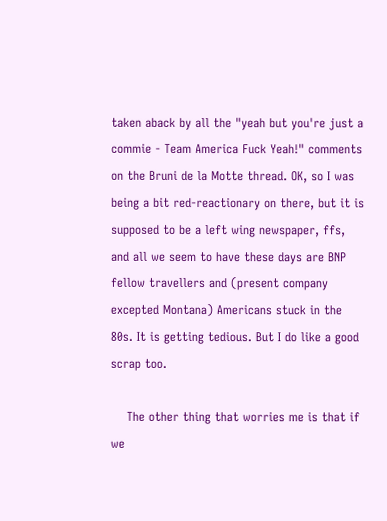taken aback by all the "yeah but you're just a commie - Team America Fuck Yeah!" comments on the Bruni de la Motte thread. OK, so I was being a bit red-reactionary on there, but it is supposed to be a left wing newspaper, ffs, and all we seem to have these days are BNP fellow travellers and (present company excepted Montana) Americans stuck in the 80s. It is getting tedious. But I do like a good scrap too.

    The other thing that worries me is that if we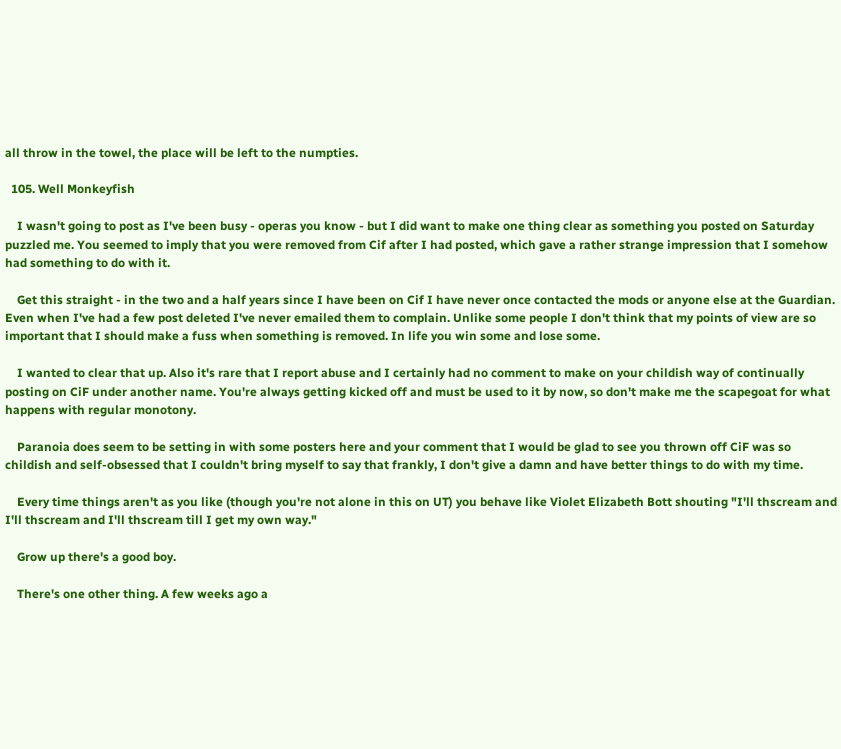all throw in the towel, the place will be left to the numpties.

  105. Well Monkeyfish

    I wasn't going to post as I've been busy - operas you know - but I did want to make one thing clear as something you posted on Saturday puzzled me. You seemed to imply that you were removed from Cif after I had posted, which gave a rather strange impression that I somehow had something to do with it.

    Get this straight - in the two and a half years since I have been on Cif I have never once contacted the mods or anyone else at the Guardian. Even when I've had a few post deleted I've never emailed them to complain. Unlike some people I don't think that my points of view are so important that I should make a fuss when something is removed. In life you win some and lose some.

    I wanted to clear that up. Also it's rare that I report abuse and I certainly had no comment to make on your childish way of continually posting on CiF under another name. You're always getting kicked off and must be used to it by now, so don't make me the scapegoat for what happens with regular monotony.

    Paranoia does seem to be setting in with some posters here and your comment that I would be glad to see you thrown off CiF was so childish and self-obsessed that I couldn't bring myself to say that frankly, I don't give a damn and have better things to do with my time.

    Every time things aren't as you like (though you're not alone in this on UT) you behave like Violet Elizabeth Bott shouting "I'll thscream and I'll thscream and I'll thscream till I get my own way."

    Grow up there's a good boy.

    There's one other thing. A few weeks ago a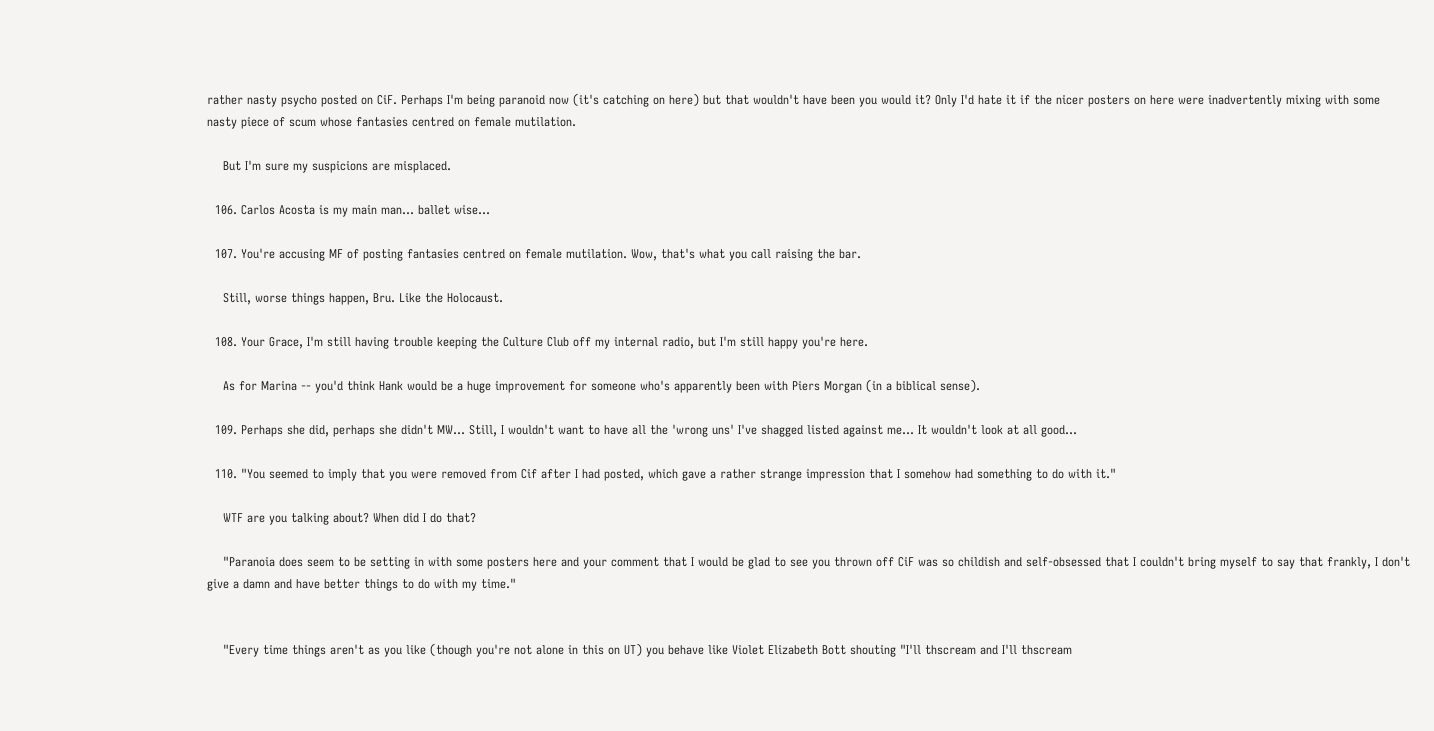rather nasty psycho posted on CiF. Perhaps I'm being paranoid now (it's catching on here) but that wouldn't have been you would it? Only I'd hate it if the nicer posters on here were inadvertently mixing with some nasty piece of scum whose fantasies centred on female mutilation.

    But I'm sure my suspicions are misplaced.

  106. Carlos Acosta is my main man... ballet wise...

  107. You're accusing MF of posting fantasies centred on female mutilation. Wow, that's what you call raising the bar.

    Still, worse things happen, Bru. Like the Holocaust.

  108. Your Grace, I'm still having trouble keeping the Culture Club off my internal radio, but I'm still happy you're here.

    As for Marina -- you'd think Hank would be a huge improvement for someone who's apparently been with Piers Morgan (in a biblical sense).

  109. Perhaps she did, perhaps she didn't MW... Still, I wouldn't want to have all the 'wrong uns' I've shagged listed against me... It wouldn't look at all good...

  110. "You seemed to imply that you were removed from Cif after I had posted, which gave a rather strange impression that I somehow had something to do with it."

    WTF are you talking about? When did I do that?

    "Paranoia does seem to be setting in with some posters here and your comment that I would be glad to see you thrown off CiF was so childish and self-obsessed that I couldn't bring myself to say that frankly, I don't give a damn and have better things to do with my time."


    "Every time things aren't as you like (though you're not alone in this on UT) you behave like Violet Elizabeth Bott shouting "I'll thscream and I'll thscream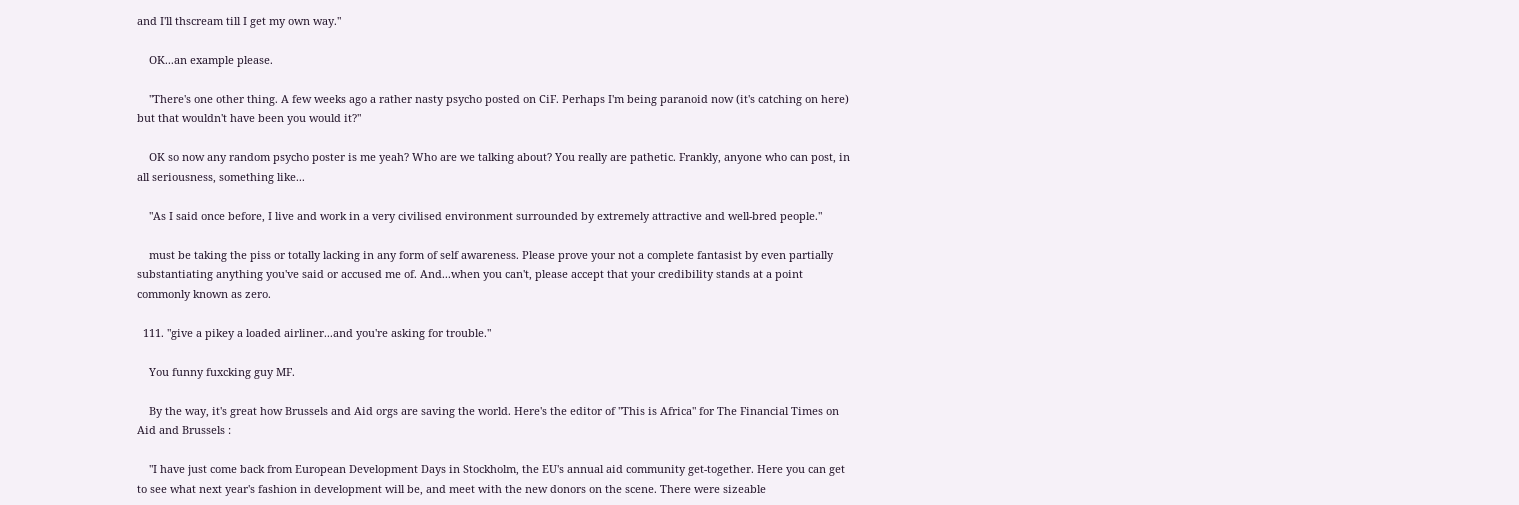and I'll thscream till I get my own way."

    OK...an example please.

    "There's one other thing. A few weeks ago a rather nasty psycho posted on CiF. Perhaps I'm being paranoid now (it's catching on here) but that wouldn't have been you would it?"

    OK so now any random psycho poster is me yeah? Who are we talking about? You really are pathetic. Frankly, anyone who can post, in all seriousness, something like...

    "As I said once before, I live and work in a very civilised environment surrounded by extremely attractive and well-bred people."

    must be taking the piss or totally lacking in any form of self awareness. Please prove your not a complete fantasist by even partially substantiating anything you've said or accused me of. And...when you can't, please accept that your credibility stands at a point commonly known as zero.

  111. "give a pikey a loaded airliner...and you're asking for trouble."

    You funny fuxcking guy MF.

    By the way, it's great how Brussels and Aid orgs are saving the world. Here's the editor of "This is Africa" for The Financial Times on Aid and Brussels :

    "I have just come back from European Development Days in Stockholm, the EU's annual aid community get-together. Here you can get to see what next year's fashion in development will be, and meet with the new donors on the scene. There were sizeable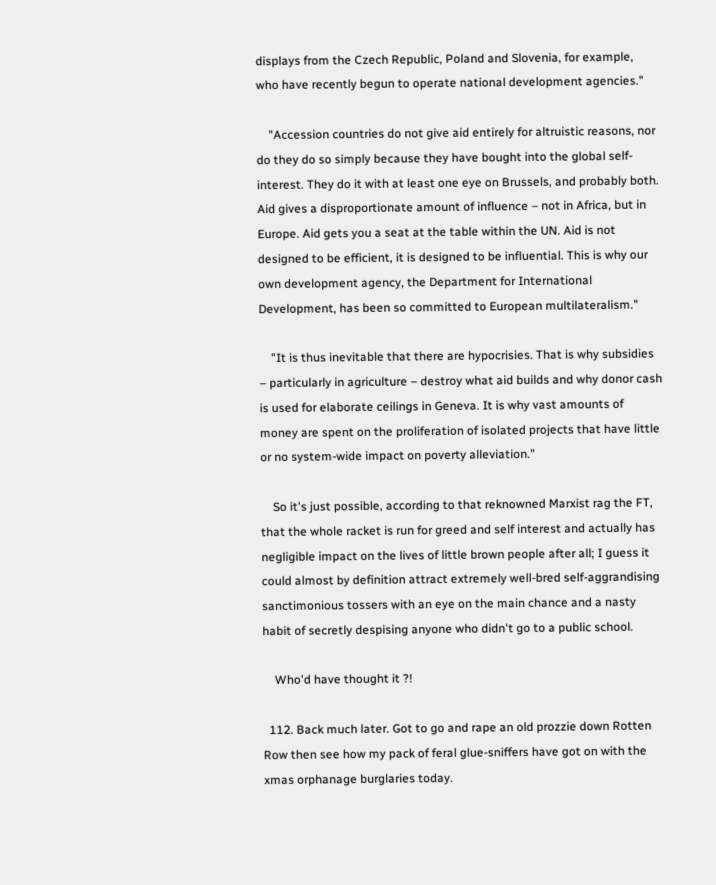displays from the Czech Republic, Poland and Slovenia, for example, who have recently begun to operate national development agencies."

    "Accession countries do not give aid entirely for altruistic reasons, nor do they do so simply because they have bought into the global self-interest. They do it with at least one eye on Brussels, and probably both. Aid gives a disproportionate amount of influence – not in Africa, but in Europe. Aid gets you a seat at the table within the UN. Aid is not designed to be efficient, it is designed to be influential. This is why our own development agency, the Department for International Development, has been so committed to European multilateralism."

    "It is thus inevitable that there are hypocrisies. That is why subsidies – particularly in agriculture – destroy what aid builds and why donor cash is used for elaborate ceilings in Geneva. It is why vast amounts of money are spent on the proliferation of isolated projects that have little or no system-wide impact on poverty alleviation."

    So it's just possible, according to that reknowned Marxist rag the FT, that the whole racket is run for greed and self interest and actually has negligible impact on the lives of little brown people after all; I guess it could almost by definition attract extremely well-bred self-aggrandising sanctimonious tossers with an eye on the main chance and a nasty habit of secretly despising anyone who didn't go to a public school.

    Who'd have thought it ?!

  112. Back much later. Got to go and rape an old prozzie down Rotten Row then see how my pack of feral glue-sniffers have got on with the xmas orphanage burglaries today.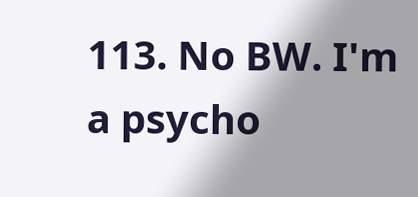113. No BW. I'm a psycho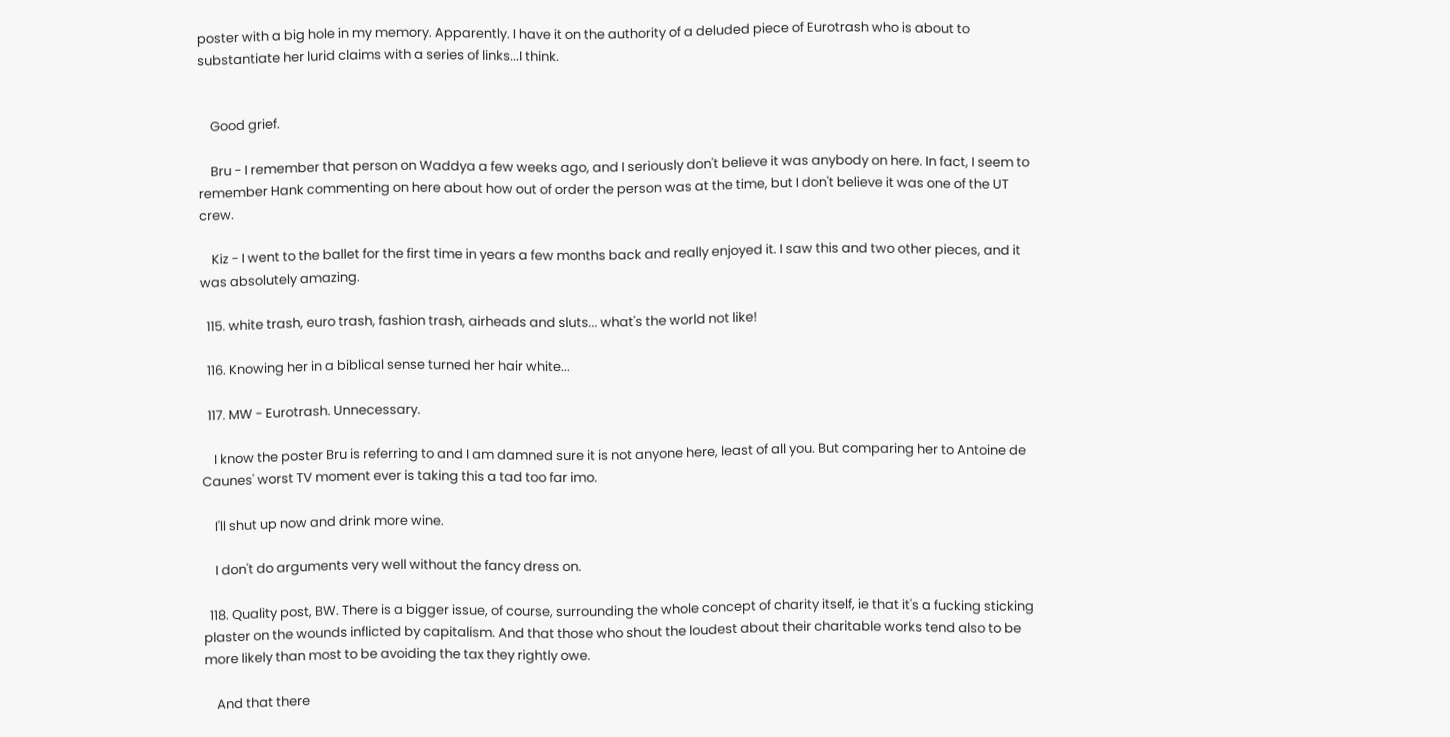poster with a big hole in my memory. Apparently. I have it on the authority of a deluded piece of Eurotrash who is about to substantiate her lurid claims with a series of links...I think.


    Good grief.

    Bru - I remember that person on Waddya a few weeks ago, and I seriously don't believe it was anybody on here. In fact, I seem to remember Hank commenting on here about how out of order the person was at the time, but I don't believe it was one of the UT crew.

    Kiz - I went to the ballet for the first time in years a few months back and really enjoyed it. I saw this and two other pieces, and it was absolutely amazing.

  115. white trash, euro trash, fashion trash, airheads and sluts... what's the world not like!

  116. Knowing her in a biblical sense turned her hair white...

  117. MW - Eurotrash. Unnecessary.

    I know the poster Bru is referring to and I am damned sure it is not anyone here, least of all you. But comparing her to Antoine de Caunes' worst TV moment ever is taking this a tad too far imo.

    I'll shut up now and drink more wine.

    I don't do arguments very well without the fancy dress on.

  118. Quality post, BW. There is a bigger issue, of course, surrounding the whole concept of charity itself, ie that it's a fucking sticking plaster on the wounds inflicted by capitalism. And that those who shout the loudest about their charitable works tend also to be more likely than most to be avoiding the tax they rightly owe.

    And that there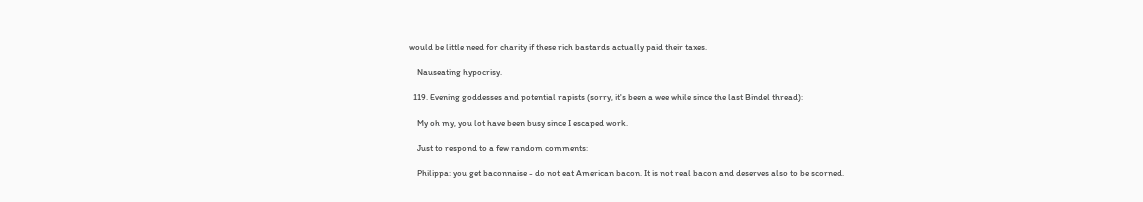would be little need for charity if these rich bastards actually paid their taxes.

    Nauseating hypocrisy.

  119. Evening goddesses and potential rapists (sorry, it's been a wee while since the last Bindel thread):

    My oh my, you lot have been busy since I escaped work.

    Just to respond to a few random comments:

    Philippa: you get baconnaise - do not eat American bacon. It is not real bacon and deserves also to be scorned.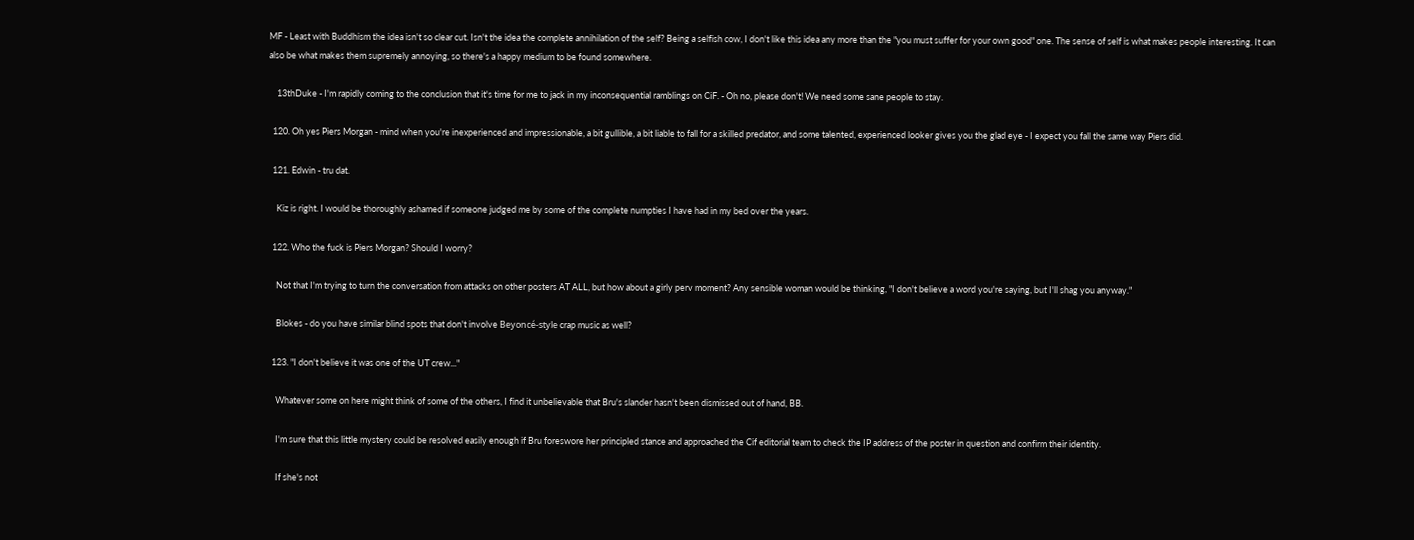MF - Least with Buddhism the idea isn't so clear cut. Isn't the idea the complete annihilation of the self? Being a selfish cow, I don't like this idea any more than the "you must suffer for your own good" one. The sense of self is what makes people interesting. It can also be what makes them supremely annoying, so there's a happy medium to be found somewhere.

    13thDuke - I'm rapidly coming to the conclusion that it's time for me to jack in my inconsequential ramblings on CiF. - Oh no, please don't! We need some sane people to stay.

  120. Oh yes Piers Morgan - mind when you're inexperienced and impressionable, a bit gullible, a bit liable to fall for a skilled predator, and some talented, experienced looker gives you the glad eye - I expect you fall the same way Piers did.

  121. Edwin - tru dat.

    Kiz is right. I would be thoroughly ashamed if someone judged me by some of the complete numpties I have had in my bed over the years.

  122. Who the fuck is Piers Morgan? Should I worry?

    Not that I'm trying to turn the conversation from attacks on other posters AT ALL, but how about a girly perv moment? Any sensible woman would be thinking, "I don't believe a word you're saying, but I'll shag you anyway."

    Blokes - do you have similar blind spots that don't involve Beyoncé-style crap music as well?

  123. "I don't believe it was one of the UT crew..."

    Whatever some on here might think of some of the others, I find it unbelievable that Bru's slander hasn't been dismissed out of hand, BB.

    I'm sure that this little mystery could be resolved easily enough if Bru foreswore her principled stance and approached the Cif editorial team to check the IP address of the poster in question and confirm their identity.

    If she's not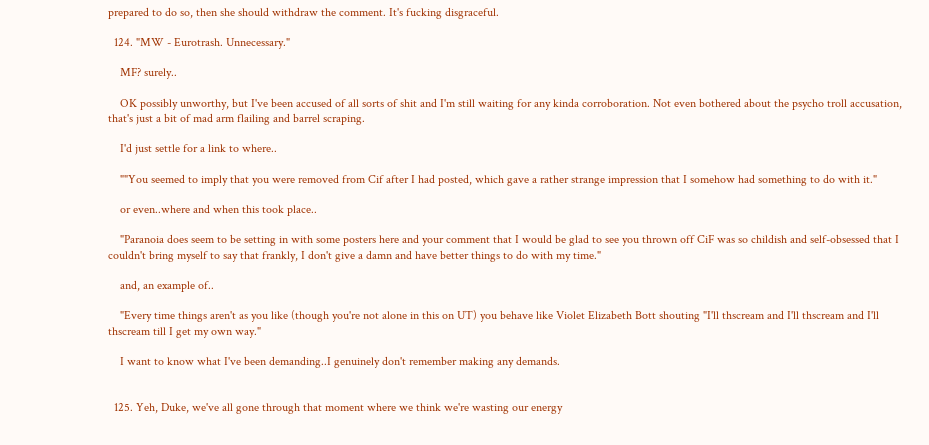prepared to do so, then she should withdraw the comment. It's fucking disgraceful.

  124. "MW - Eurotrash. Unnecessary."

    MF? surely..

    OK possibly unworthy, but I've been accused of all sorts of shit and I'm still waiting for any kinda corroboration. Not even bothered about the psycho troll accusation, that's just a bit of mad arm flailing and barrel scraping.

    I'd just settle for a link to where..

    ""You seemed to imply that you were removed from Cif after I had posted, which gave a rather strange impression that I somehow had something to do with it."

    or even..where and when this took place..

    "Paranoia does seem to be setting in with some posters here and your comment that I would be glad to see you thrown off CiF was so childish and self-obsessed that I couldn't bring myself to say that frankly, I don't give a damn and have better things to do with my time."

    and, an example of..

    "Every time things aren't as you like (though you're not alone in this on UT) you behave like Violet Elizabeth Bott shouting "I'll thscream and I'll thscream and I'll thscream till I get my own way."

    I want to know what I've been demanding..I genuinely don't remember making any demands.


  125. Yeh, Duke, we've all gone through that moment where we think we're wasting our energy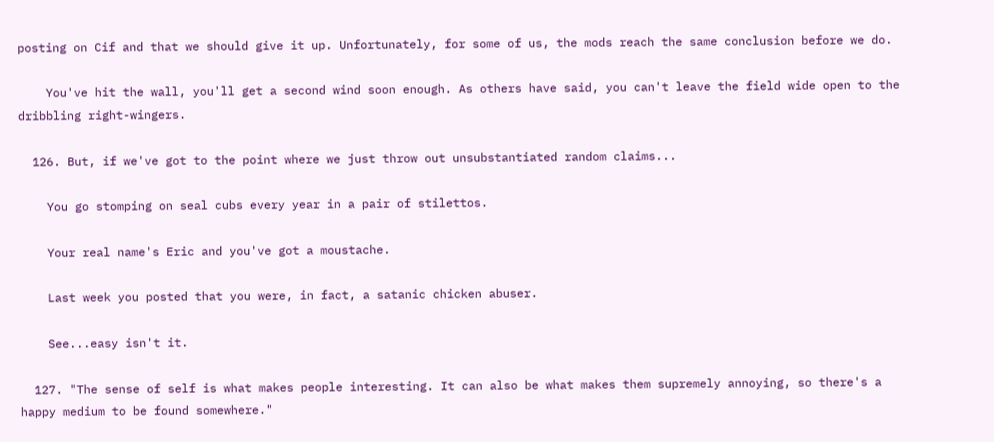posting on Cif and that we should give it up. Unfortunately, for some of us, the mods reach the same conclusion before we do.

    You've hit the wall, you'll get a second wind soon enough. As others have said, you can't leave the field wide open to the dribbling right-wingers.

  126. But, if we've got to the point where we just throw out unsubstantiated random claims...

    You go stomping on seal cubs every year in a pair of stilettos.

    Your real name's Eric and you've got a moustache.

    Last week you posted that you were, in fact, a satanic chicken abuser.

    See...easy isn't it.

  127. "The sense of self is what makes people interesting. It can also be what makes them supremely annoying, so there's a happy medium to be found somewhere."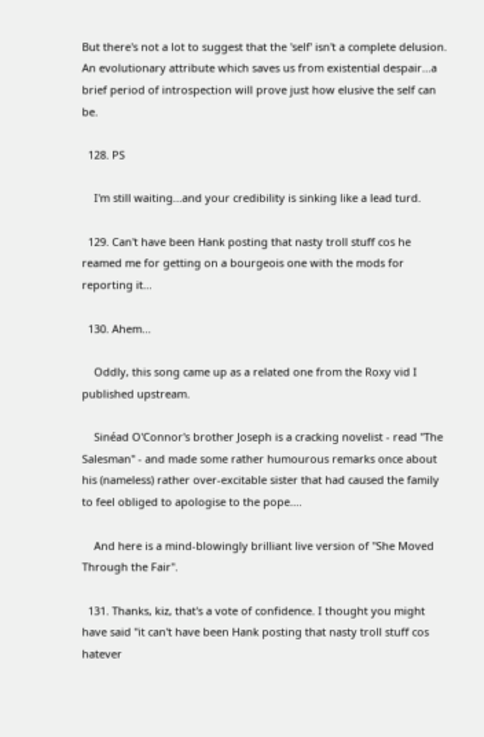But there's not a lot to suggest that the 'self' isn't a complete delusion. An evolutionary attribute which saves us from existential despair...a brief period of introspection will prove just how elusive the self can be.

  128. PS

    I'm still waiting...and your credibility is sinking like a lead turd.

  129. Can't have been Hank posting that nasty troll stuff cos he reamed me for getting on a bourgeois one with the mods for reporting it...

  130. Ahem...

    Oddly, this song came up as a related one from the Roxy vid I published upstream.

    Sinéad O'Connor's brother Joseph is a cracking novelist - read "The Salesman" - and made some rather humourous remarks once about his (nameless) rather over-excitable sister that had caused the family to feel obliged to apologise to the pope....

    And here is a mind-blowingly brilliant live version of "She Moved Through the Fair".

  131. Thanks, kiz, that's a vote of confidence. I thought you might have said "it can't have been Hank posting that nasty troll stuff cos hatever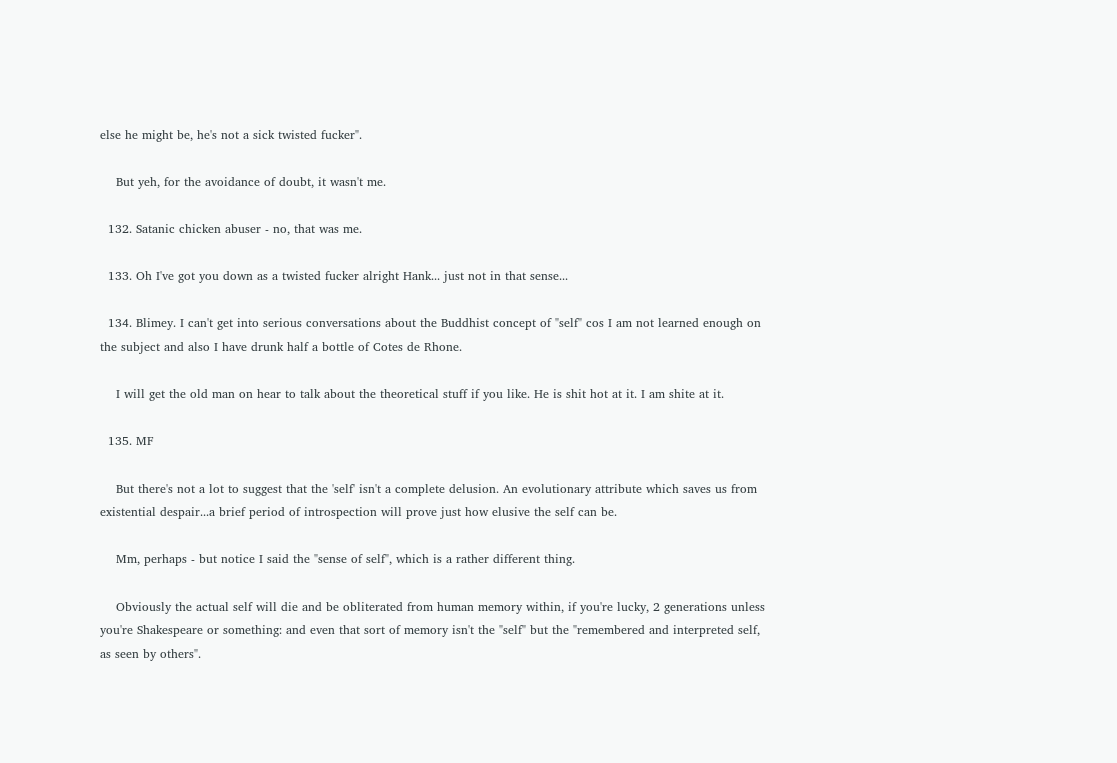else he might be, he's not a sick twisted fucker".

    But yeh, for the avoidance of doubt, it wasn't me.

  132. Satanic chicken abuser - no, that was me.

  133. Oh I've got you down as a twisted fucker alright Hank... just not in that sense...

  134. Blimey. I can't get into serious conversations about the Buddhist concept of "self" cos I am not learned enough on the subject and also I have drunk half a bottle of Cotes de Rhone.

    I will get the old man on hear to talk about the theoretical stuff if you like. He is shit hot at it. I am shite at it.

  135. MF

    But there's not a lot to suggest that the 'self' isn't a complete delusion. An evolutionary attribute which saves us from existential despair...a brief period of introspection will prove just how elusive the self can be.

    Mm, perhaps - but notice I said the "sense of self", which is a rather different thing.

    Obviously the actual self will die and be obliterated from human memory within, if you're lucky, 2 generations unless you're Shakespeare or something: and even that sort of memory isn't the "self" but the "remembered and interpreted self, as seen by others".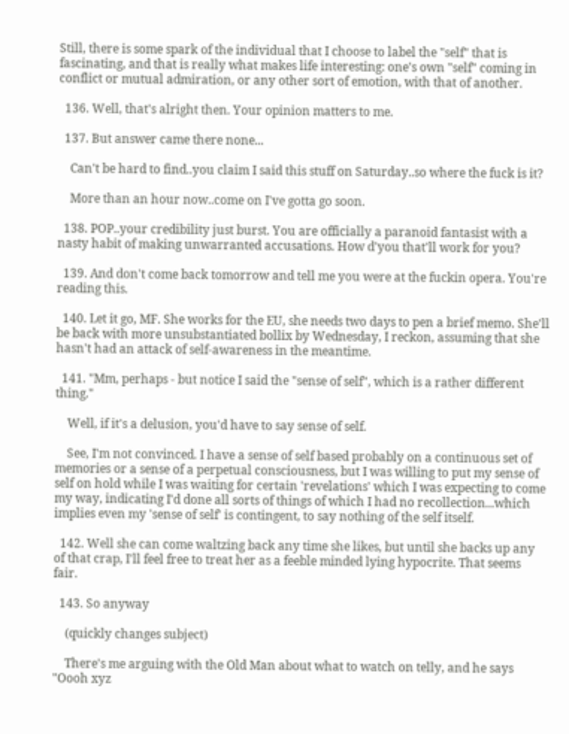Still, there is some spark of the individual that I choose to label the "self" that is fascinating, and that is really what makes life interesting: one's own "self" coming in conflict or mutual admiration, or any other sort of emotion, with that of another.

  136. Well, that's alright then. Your opinion matters to me.

  137. But answer came there none...

    Can't be hard to find..you claim I said this stuff on Saturday..so where the fuck is it?

    More than an hour now..come on I've gotta go soon.

  138. POP..your credibility just burst. You are officially a paranoid fantasist with a nasty habit of making unwarranted accusations. How d'you that'll work for you?

  139. And don't come back tomorrow and tell me you were at the fuckin opera. You're reading this.

  140. Let it go, MF. She works for the EU, she needs two days to pen a brief memo. She'll be back with more unsubstantiated bollix by Wednesday, I reckon, assuming that she hasn't had an attack of self-awareness in the meantime.

  141. "Mm, perhaps - but notice I said the "sense of self", which is a rather different thing."

    Well, if it's a delusion, you'd have to say sense of self.

    See, I'm not convinced. I have a sense of self based probably on a continuous set of memories or a sense of a perpetual consciousness, but I was willing to put my sense of self on hold while I was waiting for certain 'revelations' which I was expecting to come my way, indicating I'd done all sorts of things of which I had no recollection...which implies even my 'sense of self' is contingent, to say nothing of the self itself.

  142. Well she can come waltzing back any time she likes, but until she backs up any of that crap, I'll feel free to treat her as a feeble minded lying hypocrite. That seems fair.

  143. So anyway

    (quickly changes subject)

    There's me arguing with the Old Man about what to watch on telly, and he says "Oooh xyz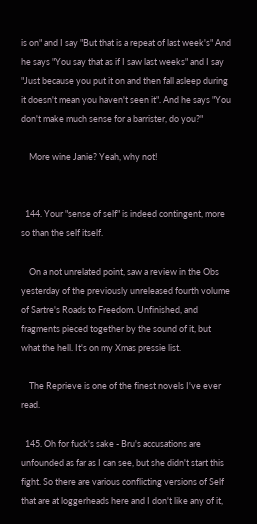is on" and I say "But that is a repeat of last week's" And he says "You say that as if I saw last weeks" and I say "Just because you put it on and then fall asleep during it doesn't mean you haven't seen it". And he says "You don't make much sense for a barrister, do you?"

    More wine Janie? Yeah, why not!


  144. Your "sense of self" is indeed contingent, more so than the self itself.

    On a not unrelated point, saw a review in the Obs yesterday of the previously unreleased fourth volume of Sartre's Roads to Freedom. Unfinished, and fragments pieced together by the sound of it, but what the hell. It's on my Xmas pressie list.

    The Reprieve is one of the finest novels I've ever read.

  145. Oh for fuck's sake - Bru's accusations are unfounded as far as I can see, but she didn't start this fight. So there are various conflicting versions of Self that are at loggerheads here and I don't like any of it,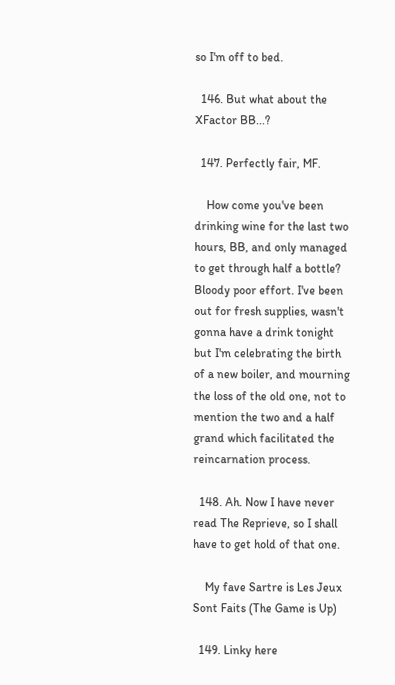so I'm off to bed.

  146. But what about the XFactor BB...?

  147. Perfectly fair, MF.

    How come you've been drinking wine for the last two hours, BB, and only managed to get through half a bottle? Bloody poor effort. I've been out for fresh supplies, wasn't gonna have a drink tonight but I'm celebrating the birth of a new boiler, and mourning the loss of the old one, not to mention the two and a half grand which facilitated the reincarnation process.

  148. Ah. Now I have never read The Reprieve, so I shall have to get hold of that one.

    My fave Sartre is Les Jeux Sont Faits (The Game is Up)

  149. Linky here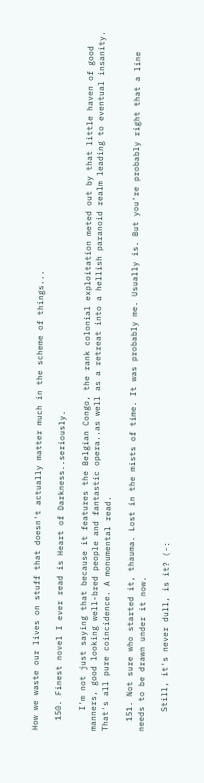How we waste our lives on stuff that doesn't actually matter much in the scheme of things...

  150. Finest novel I ever read is Heart of Darkness..seriously.

    I'm not just saying that because it features the Belgian Congo, the rank colonial exploitation meted out by that little haven of good manners, good looking well-bred people and fantastic opera..as well as a retreat into a hellish paranoid realm leading to eventual insanity. That's all pure coincidence. A monumental read.

  151. Not sure who started it, thauma. Lost in the mists of time. It was probably me. Usually is. But you're probably right that a line needs to be drawn under it now.

    Still, it's never dull, is it? (-: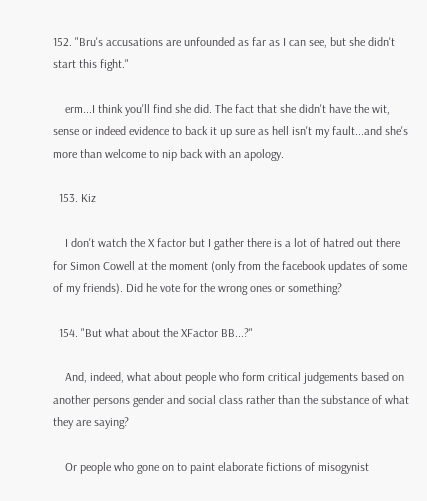152. "Bru's accusations are unfounded as far as I can see, but she didn't start this fight."

    erm...I think you'll find she did. The fact that she didn't have the wit, sense or indeed evidence to back it up sure as hell isn't my fault...and she's more than welcome to nip back with an apology.

  153. Kiz

    I don't watch the X factor but I gather there is a lot of hatred out there for Simon Cowell at the moment (only from the facebook updates of some of my friends). Did he vote for the wrong ones or something?

  154. "But what about the XFactor BB...?"

    And, indeed, what about people who form critical judgements based on another persons gender and social class rather than the substance of what they are saying?

    Or people who gone on to paint elaborate fictions of misogynist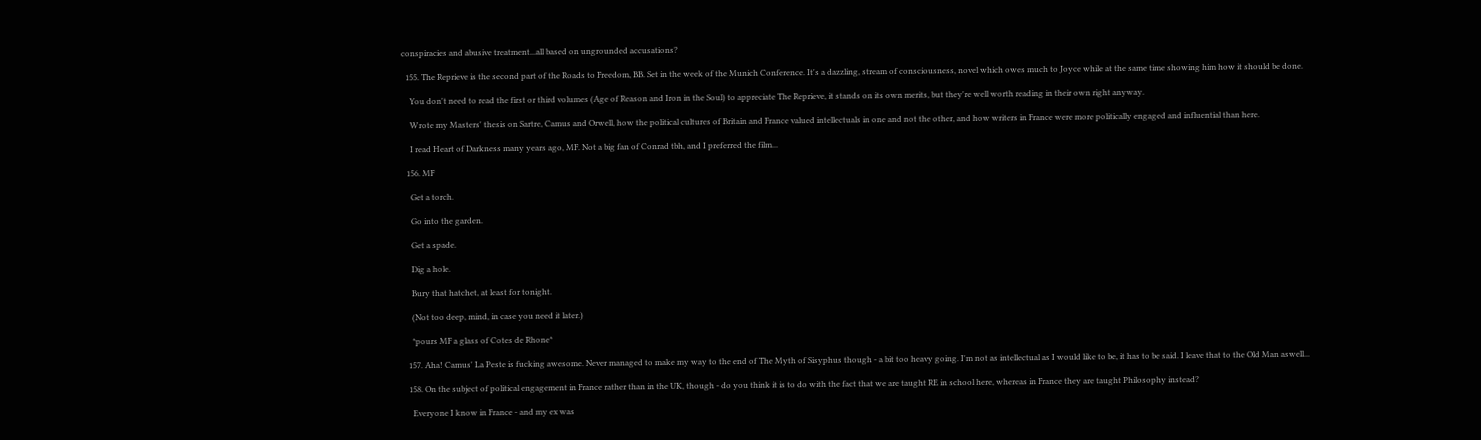conspiracies and abusive treatment...all based on ungrounded accusations?

  155. The Reprieve is the second part of the Roads to Freedom, BB. Set in the week of the Munich Conference. It's a dazzling, stream of consciousness, novel which owes much to Joyce while at the same time showing him how it should be done.

    You don't need to read the first or third volumes (Age of Reason and Iron in the Soul) to appreciate The Reprieve, it stands on its own merits, but they're well worth reading in their own right anyway.

    Wrote my Masters' thesis on Sartre, Camus and Orwell, how the political cultures of Britain and France valued intellectuals in one and not the other, and how writers in France were more politically engaged and influential than here.

    I read Heart of Darkness many years ago, MF. Not a big fan of Conrad tbh, and I preferred the film...

  156. MF

    Get a torch.

    Go into the garden.

    Get a spade.

    Dig a hole.

    Bury that hatchet, at least for tonight.

    (Not too deep, mind, in case you need it later.)

    *pours MF a glass of Cotes de Rhone*

  157. Aha! Camus' La Peste is fucking awesome. Never managed to make my way to the end of The Myth of Sisyphus though - a bit too heavy going. I'm not as intellectual as I would like to be, it has to be said. I leave that to the Old Man aswell...

  158. On the subject of political engagement in France rather than in the UK, though - do you think it is to do with the fact that we are taught RE in school here, whereas in France they are taught Philosophy instead?

    Everyone I know in France - and my ex was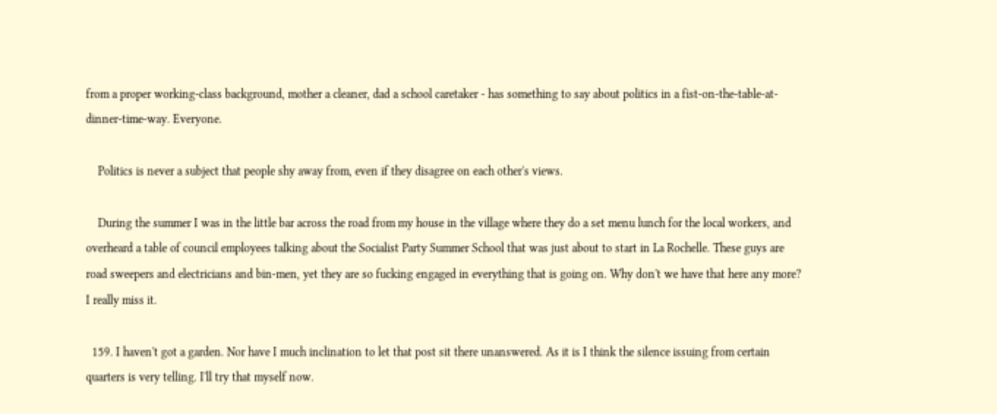from a proper working-class background, mother a cleaner, dad a school caretaker - has something to say about politics in a fist-on-the-table-at-dinner-time-way. Everyone.

    Politics is never a subject that people shy away from, even if they disagree on each other's views.

    During the summer I was in the little bar across the road from my house in the village where they do a set menu lunch for the local workers, and overheard a table of council employees talking about the Socialist Party Summer School that was just about to start in La Rochelle. These guys are road sweepers and electricians and bin-men, yet they are so fucking engaged in everything that is going on. Why don't we have that here any more? I really miss it.

  159. I haven't got a garden. Nor have I much inclination to let that post sit there unanswered. As it is I think the silence issuing from certain quarters is very telling. I'll try that myself now.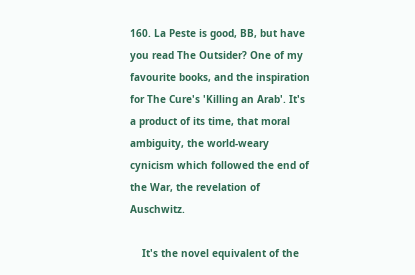160. La Peste is good, BB, but have you read The Outsider? One of my favourite books, and the inspiration for The Cure's 'Killing an Arab'. It's a product of its time, that moral ambiguity, the world-weary cynicism which followed the end of the War, the revelation of Auschwitz.

    It's the novel equivalent of the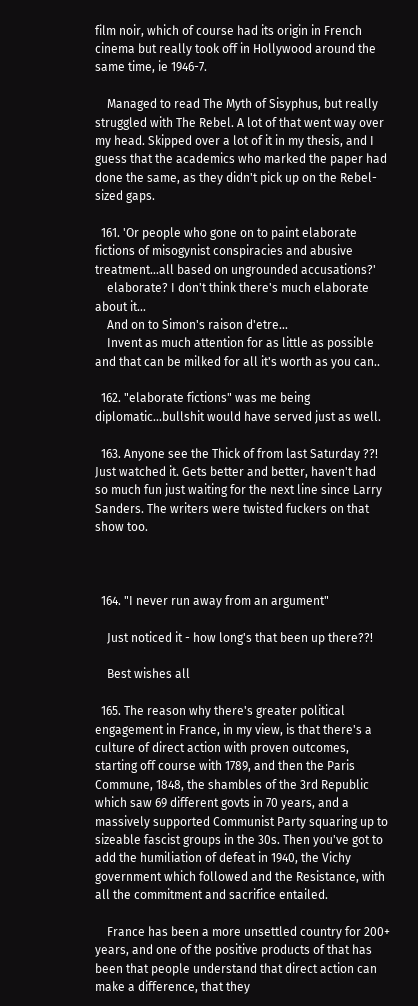film noir, which of course had its origin in French cinema but really took off in Hollywood around the same time, ie 1946-7.

    Managed to read The Myth of Sisyphus, but really struggled with The Rebel. A lot of that went way over my head. Skipped over a lot of it in my thesis, and I guess that the academics who marked the paper had done the same, as they didn't pick up on the Rebel-sized gaps.

  161. 'Or people who gone on to paint elaborate fictions of misogynist conspiracies and abusive treatment...all based on ungrounded accusations?'
    elaborate? I don't think there's much elaborate about it...
    And on to Simon's raison d'etre...
    Invent as much attention for as little as possible and that can be milked for all it's worth as you can..

  162. "elaborate fictions" was me being diplomatic...bullshit would have served just as well.

  163. Anyone see the Thick of from last Saturday ??! Just watched it. Gets better and better, haven't had so much fun just waiting for the next line since Larry Sanders. The writers were twisted fuckers on that show too.



  164. "I never run away from an argument"

    Just noticed it - how long's that been up there??!

    Best wishes all

  165. The reason why there's greater political engagement in France, in my view, is that there's a culture of direct action with proven outcomes, starting off course with 1789, and then the Paris Commune, 1848, the shambles of the 3rd Republic which saw 69 different govts in 70 years, and a massively supported Communist Party squaring up to sizeable fascist groups in the 30s. Then you've got to add the humiliation of defeat in 1940, the Vichy government which followed and the Resistance, with all the commitment and sacrifice entailed.

    France has been a more unsettled country for 200+ years, and one of the positive products of that has been that people understand that direct action can make a difference, that they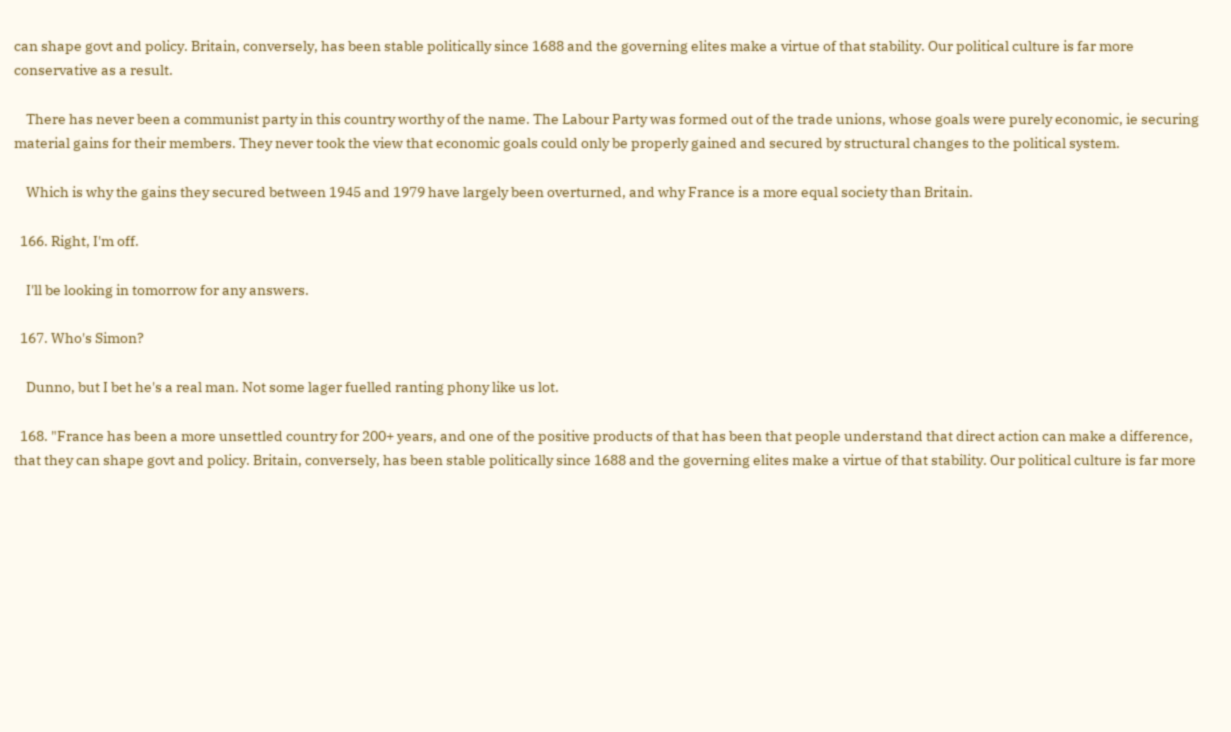can shape govt and policy. Britain, conversely, has been stable politically since 1688 and the governing elites make a virtue of that stability. Our political culture is far more conservative as a result.

    There has never been a communist party in this country worthy of the name. The Labour Party was formed out of the trade unions, whose goals were purely economic, ie securing material gains for their members. They never took the view that economic goals could only be properly gained and secured by structural changes to the political system.

    Which is why the gains they secured between 1945 and 1979 have largely been overturned, and why France is a more equal society than Britain.

  166. Right, I'm off.

    I'll be looking in tomorrow for any answers.

  167. Who's Simon?

    Dunno, but I bet he's a real man. Not some lager fuelled ranting phony like us lot.

  168. "France has been a more unsettled country for 200+ years, and one of the positive products of that has been that people understand that direct action can make a difference, that they can shape govt and policy. Britain, conversely, has been stable politically since 1688 and the governing elites make a virtue of that stability. Our political culture is far more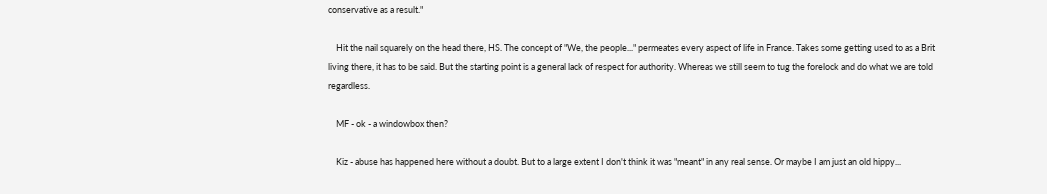conservative as a result."

    Hit the nail squarely on the head there, HS. The concept of "We, the people..." permeates every aspect of life in France. Takes some getting used to as a Brit living there, it has to be said. But the starting point is a general lack of respect for authority. Whereas we still seem to tug the forelock and do what we are told regardless.

    MF - ok - a windowbox then?

    Kiz - abuse has happened here without a doubt. But to a large extent I don't think it was "meant" in any real sense. Or maybe I am just an old hippy...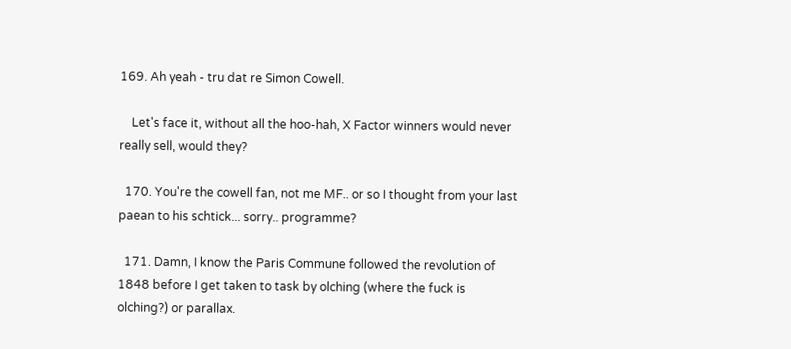169. Ah yeah - tru dat re Simon Cowell.

    Let's face it, without all the hoo-hah, X Factor winners would never really sell, would they?

  170. You're the cowell fan, not me MF.. or so I thought from your last paean to his schtick... sorry.. programme?

  171. Damn, I know the Paris Commune followed the revolution of 1848 before I get taken to task by olching (where the fuck is olching?) or parallax.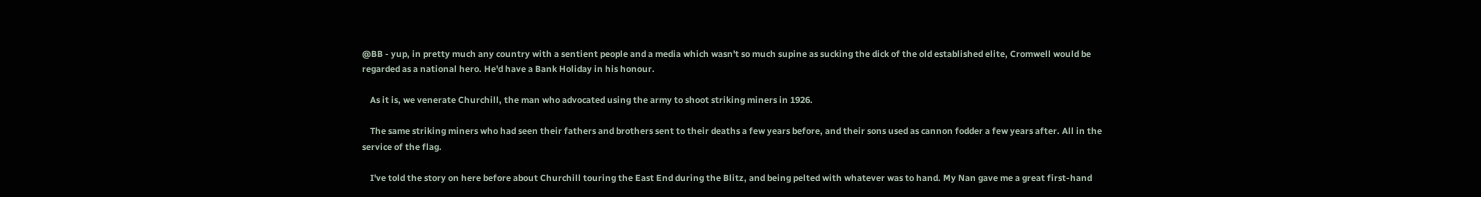@BB - yup, in pretty much any country with a sentient people and a media which wasn't so much supine as sucking the dick of the old established elite, Cromwell would be regarded as a national hero. He'd have a Bank Holiday in his honour.

    As it is, we venerate Churchill, the man who advocated using the army to shoot striking miners in 1926.

    The same striking miners who had seen their fathers and brothers sent to their deaths a few years before, and their sons used as cannon fodder a few years after. All in the service of the flag.

    I've told the story on here before about Churchill touring the East End during the Blitz, and being pelted with whatever was to hand. My Nan gave me a great first-hand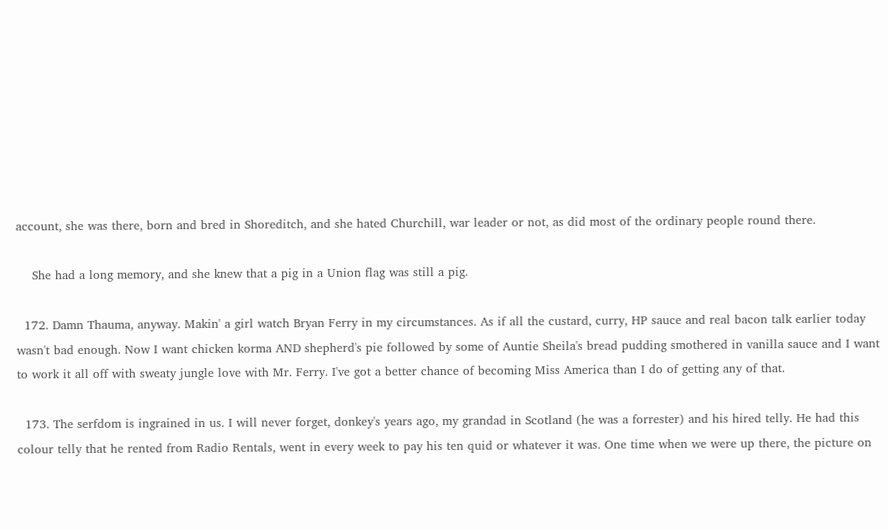account, she was there, born and bred in Shoreditch, and she hated Churchill, war leader or not, as did most of the ordinary people round there.

    She had a long memory, and she knew that a pig in a Union flag was still a pig.

  172. Damn Thauma, anyway. Makin' a girl watch Bryan Ferry in my circumstances. As if all the custard, curry, HP sauce and real bacon talk earlier today wasn't bad enough. Now I want chicken korma AND shepherd's pie followed by some of Auntie Sheila's bread pudding smothered in vanilla sauce and I want to work it all off with sweaty jungle love with Mr. Ferry. I've got a better chance of becoming Miss America than I do of getting any of that.

  173. The serfdom is ingrained in us. I will never forget, donkey's years ago, my grandad in Scotland (he was a forrester) and his hired telly. He had this colour telly that he rented from Radio Rentals, went in every week to pay his ten quid or whatever it was. One time when we were up there, the picture on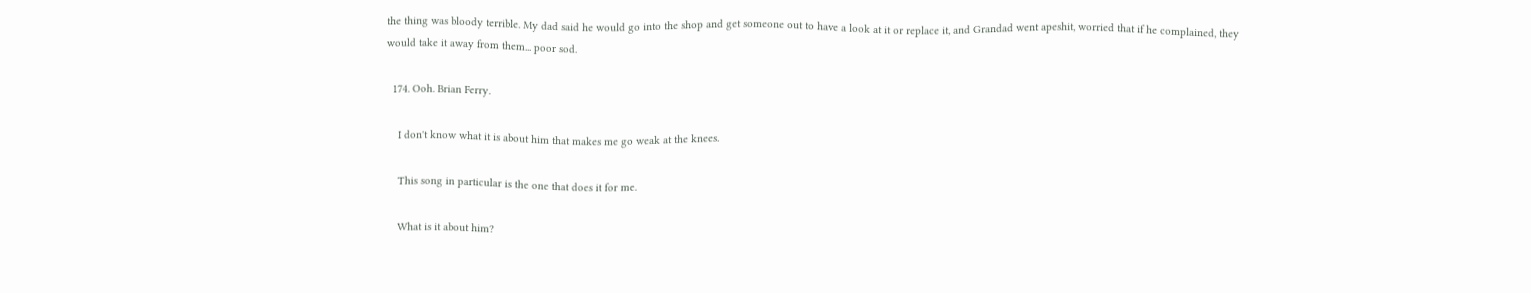the thing was bloody terrible. My dad said he would go into the shop and get someone out to have a look at it or replace it, and Grandad went apeshit, worried that if he complained, they would take it away from them... poor sod.

  174. Ooh. Brian Ferry.

    I don't know what it is about him that makes me go weak at the knees.

    This song in particular is the one that does it for me.

    What is it about him?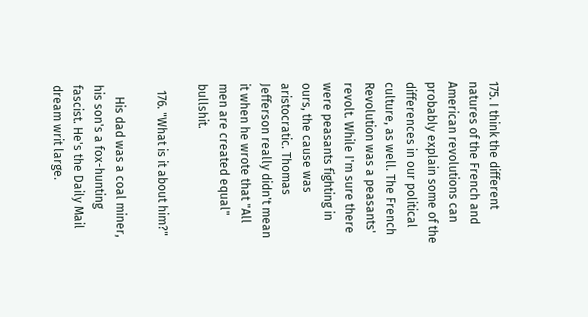175. I think the different natures of the French and American revolutions can probably explain some of the differences in our political culture, as well. The French Revolution was a peasants' revolt. While I'm sure there were peasants fighting in ours, the cause was aristocratic. Thomas Jefferson really didn't mean it when he wrote that "All men are created equal" bullshit.

  176. "What is it about him?"

    His dad was a coal miner, his son's a fox-hunting fascist. He's the Daily Mail dream writ large.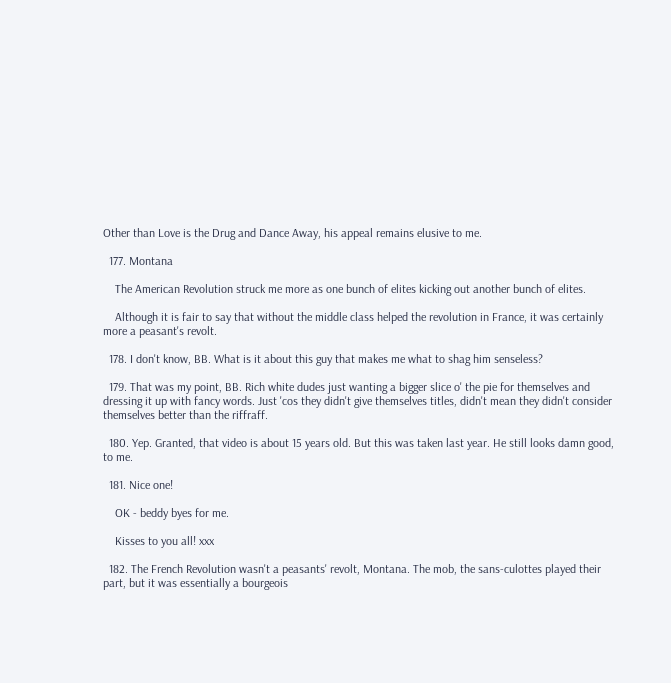Other than Love is the Drug and Dance Away, his appeal remains elusive to me.

  177. Montana

    The American Revolution struck me more as one bunch of elites kicking out another bunch of elites.

    Although it is fair to say that without the middle class helped the revolution in France, it was certainly more a peasant's revolt.

  178. I don't know, BB. What is it about this guy that makes me what to shag him senseless?

  179. That was my point, BB. Rich white dudes just wanting a bigger slice o' the pie for themselves and dressing it up with fancy words. Just 'cos they didn't give themselves titles, didn't mean they didn't consider themselves better than the riffraff.

  180. Yep. Granted, that video is about 15 years old. But this was taken last year. He still looks damn good, to me.

  181. Nice one!

    OK - beddy byes for me.

    Kisses to you all! xxx

  182. The French Revolution wasn't a peasants' revolt, Montana. The mob, the sans-culottes played their part, but it was essentially a bourgeois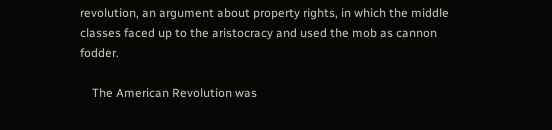revolution, an argument about property rights, in which the middle classes faced up to the aristocracy and used the mob as cannon fodder.

    The American Revolution was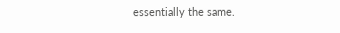essentially the same.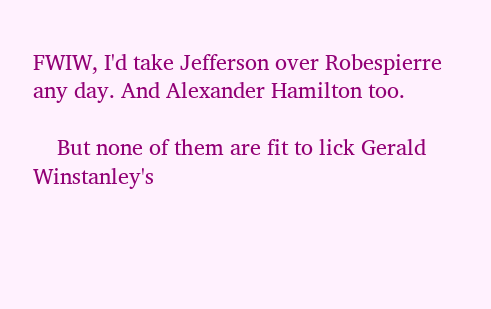FWIW, I'd take Jefferson over Robespierre any day. And Alexander Hamilton too.

    But none of them are fit to lick Gerald Winstanley's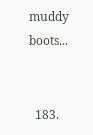muddy boots...


  183.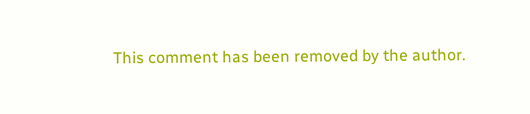This comment has been removed by the author.